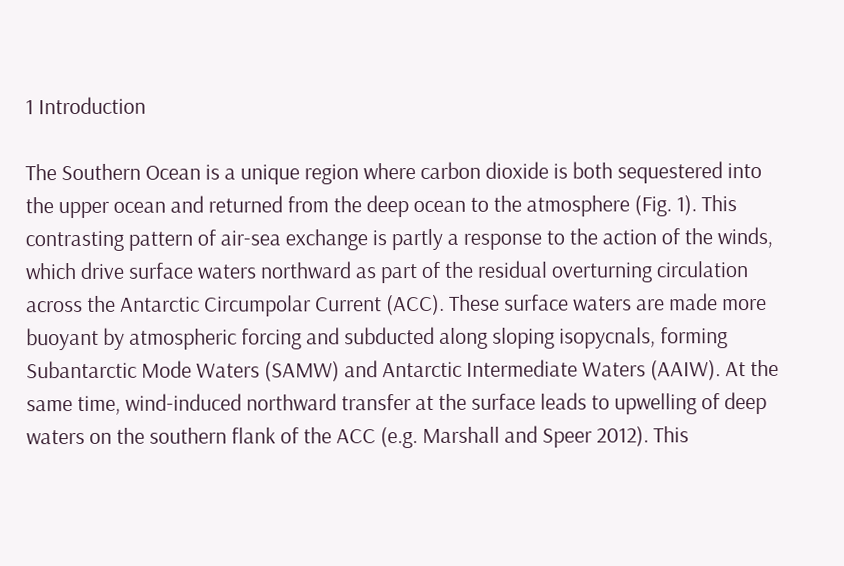1 Introduction

The Southern Ocean is a unique region where carbon dioxide is both sequestered into the upper ocean and returned from the deep ocean to the atmosphere (Fig. 1). This contrasting pattern of air-sea exchange is partly a response to the action of the winds, which drive surface waters northward as part of the residual overturning circulation across the Antarctic Circumpolar Current (ACC). These surface waters are made more buoyant by atmospheric forcing and subducted along sloping isopycnals, forming Subantarctic Mode Waters (SAMW) and Antarctic Intermediate Waters (AAIW). At the same time, wind-induced northward transfer at the surface leads to upwelling of deep waters on the southern flank of the ACC (e.g. Marshall and Speer 2012). This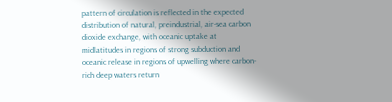pattern of circulation is reflected in the expected distribution of natural, preindustrial, air-sea carbon dioxide exchange, with oceanic uptake at midlatitudes in regions of strong subduction and oceanic release in regions of upwelling where carbon-rich deep waters return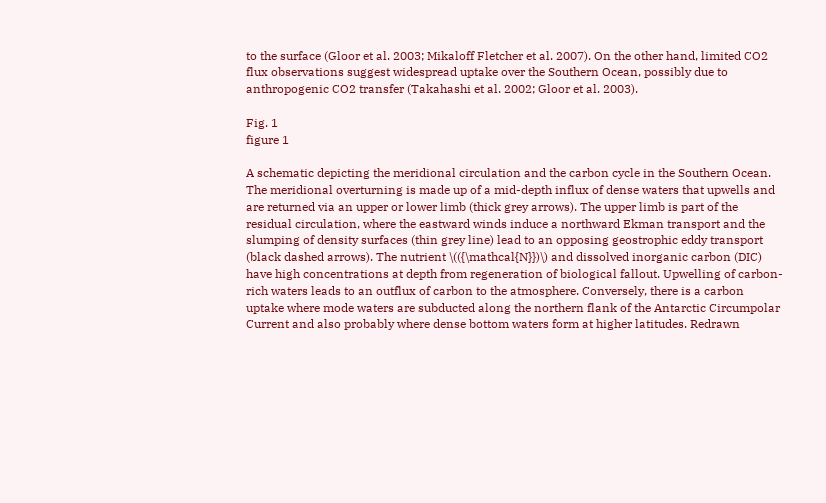to the surface (Gloor et al. 2003; Mikaloff Fletcher et al. 2007). On the other hand, limited CO2 flux observations suggest widespread uptake over the Southern Ocean, possibly due to anthropogenic CO2 transfer (Takahashi et al. 2002; Gloor et al. 2003).

Fig. 1
figure 1

A schematic depicting the meridional circulation and the carbon cycle in the Southern Ocean. The meridional overturning is made up of a mid-depth influx of dense waters that upwells and are returned via an upper or lower limb (thick grey arrows). The upper limb is part of the residual circulation, where the eastward winds induce a northward Ekman transport and the slumping of density surfaces (thin grey line) lead to an opposing geostrophic eddy transport (black dashed arrows). The nutrient \(({\mathcal{N}})\) and dissolved inorganic carbon (DIC) have high concentrations at depth from regeneration of biological fallout. Upwelling of carbon-rich waters leads to an outflux of carbon to the atmosphere. Conversely, there is a carbon uptake where mode waters are subducted along the northern flank of the Antarctic Circumpolar Current and also probably where dense bottom waters form at higher latitudes. Redrawn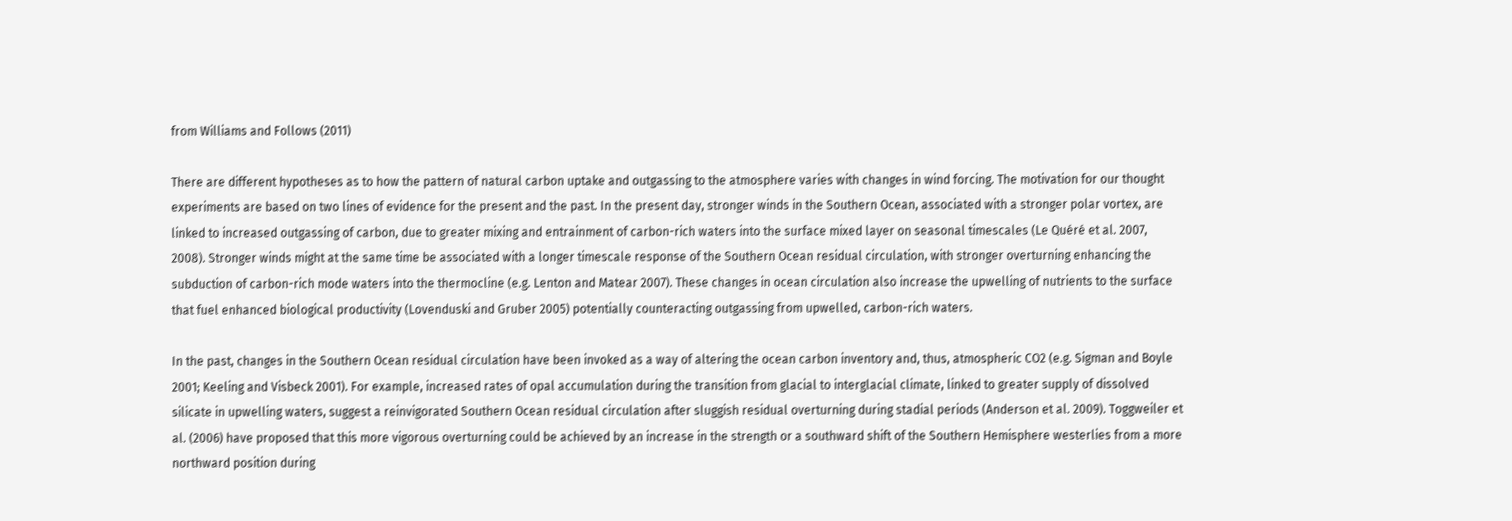from Williams and Follows (2011)

There are different hypotheses as to how the pattern of natural carbon uptake and outgassing to the atmosphere varies with changes in wind forcing. The motivation for our thought experiments are based on two lines of evidence for the present and the past. In the present day, stronger winds in the Southern Ocean, associated with a stronger polar vortex, are linked to increased outgassing of carbon, due to greater mixing and entrainment of carbon-rich waters into the surface mixed layer on seasonal timescales (Le Quéré et al. 2007, 2008). Stronger winds might at the same time be associated with a longer timescale response of the Southern Ocean residual circulation, with stronger overturning enhancing the subduction of carbon-rich mode waters into the thermocline (e.g. Lenton and Matear 2007). These changes in ocean circulation also increase the upwelling of nutrients to the surface that fuel enhanced biological productivity (Lovenduski and Gruber 2005) potentially counteracting outgassing from upwelled, carbon-rich waters.

In the past, changes in the Southern Ocean residual circulation have been invoked as a way of altering the ocean carbon inventory and, thus, atmospheric CO2 (e.g. Sigman and Boyle 2001; Keeling and Visbeck 2001). For example, increased rates of opal accumulation during the transition from glacial to interglacial climate, linked to greater supply of dissolved silicate in upwelling waters, suggest a reinvigorated Southern Ocean residual circulation after sluggish residual overturning during stadial periods (Anderson et al. 2009). Toggweiler et al. (2006) have proposed that this more vigorous overturning could be achieved by an increase in the strength or a southward shift of the Southern Hemisphere westerlies from a more northward position during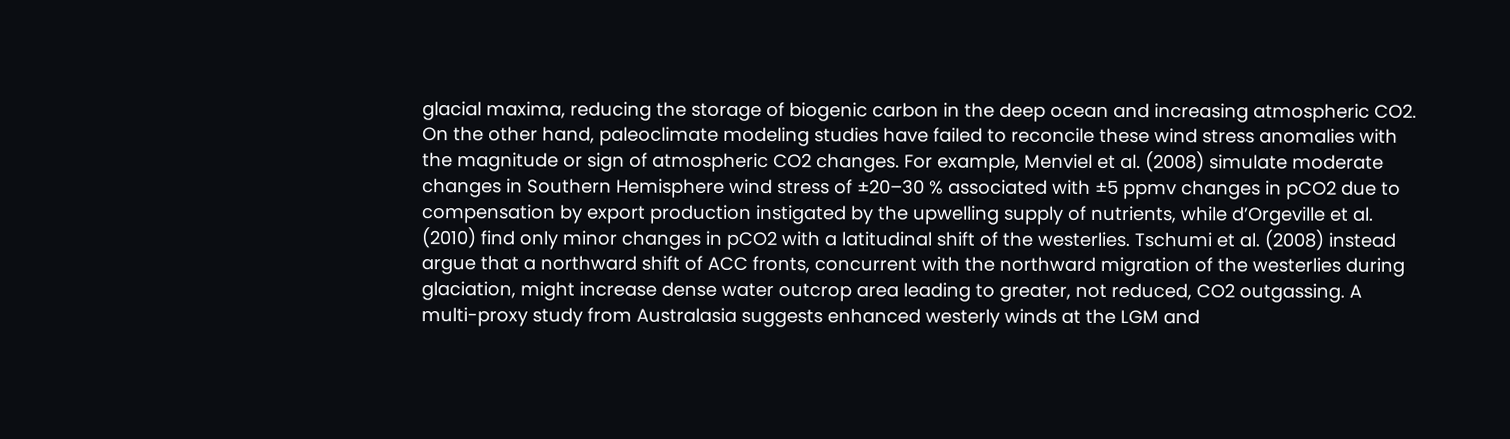glacial maxima, reducing the storage of biogenic carbon in the deep ocean and increasing atmospheric CO2. On the other hand, paleoclimate modeling studies have failed to reconcile these wind stress anomalies with the magnitude or sign of atmospheric CO2 changes. For example, Menviel et al. (2008) simulate moderate changes in Southern Hemisphere wind stress of ±20–30 % associated with ±5 ppmv changes in pCO2 due to compensation by export production instigated by the upwelling supply of nutrients, while d’Orgeville et al. (2010) find only minor changes in pCO2 with a latitudinal shift of the westerlies. Tschumi et al. (2008) instead argue that a northward shift of ACC fronts, concurrent with the northward migration of the westerlies during glaciation, might increase dense water outcrop area leading to greater, not reduced, CO2 outgassing. A multi-proxy study from Australasia suggests enhanced westerly winds at the LGM and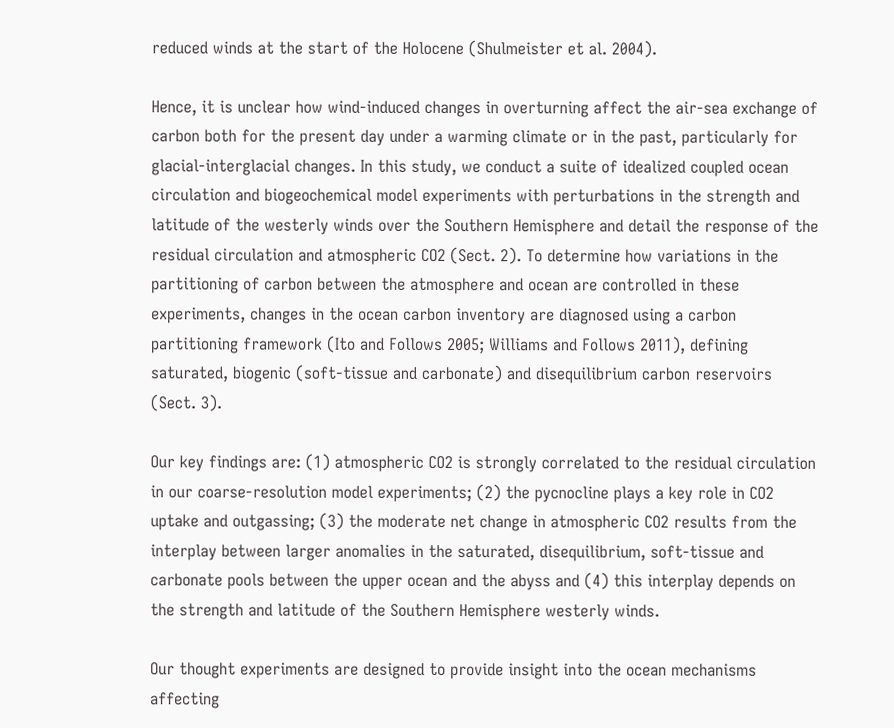reduced winds at the start of the Holocene (Shulmeister et al. 2004).

Hence, it is unclear how wind-induced changes in overturning affect the air-sea exchange of carbon both for the present day under a warming climate or in the past, particularly for glacial-interglacial changes. In this study, we conduct a suite of idealized coupled ocean circulation and biogeochemical model experiments with perturbations in the strength and latitude of the westerly winds over the Southern Hemisphere and detail the response of the residual circulation and atmospheric CO2 (Sect. 2). To determine how variations in the partitioning of carbon between the atmosphere and ocean are controlled in these experiments, changes in the ocean carbon inventory are diagnosed using a carbon partitioning framework (Ito and Follows 2005; Williams and Follows 2011), defining saturated, biogenic (soft-tissue and carbonate) and disequilibrium carbon reservoirs (Sect. 3).

Our key findings are: (1) atmospheric CO2 is strongly correlated to the residual circulation in our coarse-resolution model experiments; (2) the pycnocline plays a key role in CO2 uptake and outgassing; (3) the moderate net change in atmospheric CO2 results from the interplay between larger anomalies in the saturated, disequilibrium, soft-tissue and carbonate pools between the upper ocean and the abyss and (4) this interplay depends on the strength and latitude of the Southern Hemisphere westerly winds.

Our thought experiments are designed to provide insight into the ocean mechanisms affecting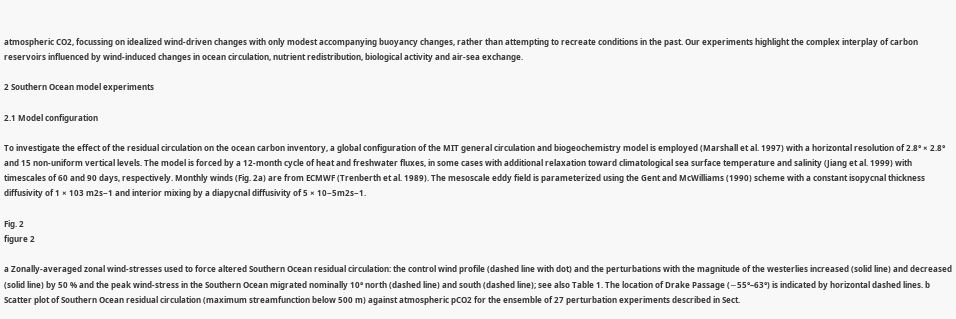atmospheric CO2, focussing on idealized wind-driven changes with only modest accompanying buoyancy changes, rather than attempting to recreate conditions in the past. Our experiments highlight the complex interplay of carbon reservoirs influenced by wind-induced changes in ocean circulation, nutrient redistribution, biological activity and air-sea exchange.

2 Southern Ocean model experiments

2.1 Model configuration

To investigate the effect of the residual circulation on the ocean carbon inventory, a global configuration of the MIT general circulation and biogeochemistry model is employed (Marshall et al. 1997) with a horizontal resolution of 2.8° × 2.8° and 15 non-uniform vertical levels. The model is forced by a 12-month cycle of heat and freshwater fluxes, in some cases with additional relaxation toward climatological sea surface temperature and salinity (Jiang et al. 1999) with timescales of 60 and 90 days, respectively. Monthly winds (Fig. 2a) are from ECMWF (Trenberth et al. 1989). The mesoscale eddy field is parameterized using the Gent and McWilliams (1990) scheme with a constant isopycnal thickness diffusivity of 1 × 103 m2s−1 and interior mixing by a diapycnal diffusivity of 5 × 10−5m2s−1.

Fig. 2
figure 2

a Zonally-averaged zonal wind-stresses used to force altered Southern Ocean residual circulation: the control wind profile (dashed line with dot) and the perturbations with the magnitude of the westerlies increased (solid line) and decreased (solid line) by 50 % and the peak wind-stress in the Southern Ocean migrated nominally 10° north (dashed line) and south (dashed line); see also Table 1. The location of Drake Passage (∼55°–63°) is indicated by horizontal dashed lines. b Scatter plot of Southern Ocean residual circulation (maximum streamfunction below 500 m) against atmospheric pCO2 for the ensemble of 27 perturbation experiments described in Sect.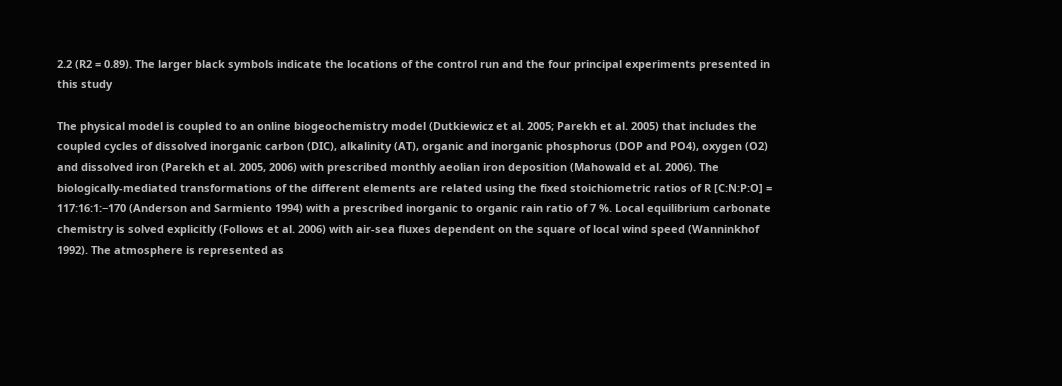2.2 (R2 = 0.89). The larger black symbols indicate the locations of the control run and the four principal experiments presented in this study

The physical model is coupled to an online biogeochemistry model (Dutkiewicz et al. 2005; Parekh et al. 2005) that includes the coupled cycles of dissolved inorganic carbon (DIC), alkalinity (AT), organic and inorganic phosphorus (DOP and PO4), oxygen (O2) and dissolved iron (Parekh et al. 2005, 2006) with prescribed monthly aeolian iron deposition (Mahowald et al. 2006). The biologically-mediated transformations of the different elements are related using the fixed stoichiometric ratios of R [C:N:P:O] = 117:16:1:−170 (Anderson and Sarmiento 1994) with a prescribed inorganic to organic rain ratio of 7 %. Local equilibrium carbonate chemistry is solved explicitly (Follows et al. 2006) with air-sea fluxes dependent on the square of local wind speed (Wanninkhof 1992). The atmosphere is represented as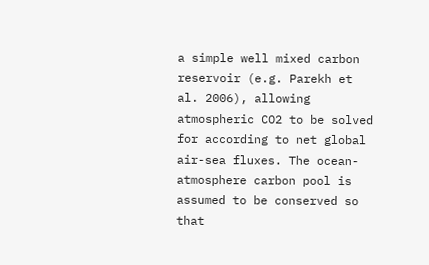a simple well mixed carbon reservoir (e.g. Parekh et al. 2006), allowing atmospheric CO2 to be solved for according to net global air-sea fluxes. The ocean-atmosphere carbon pool is assumed to be conserved so that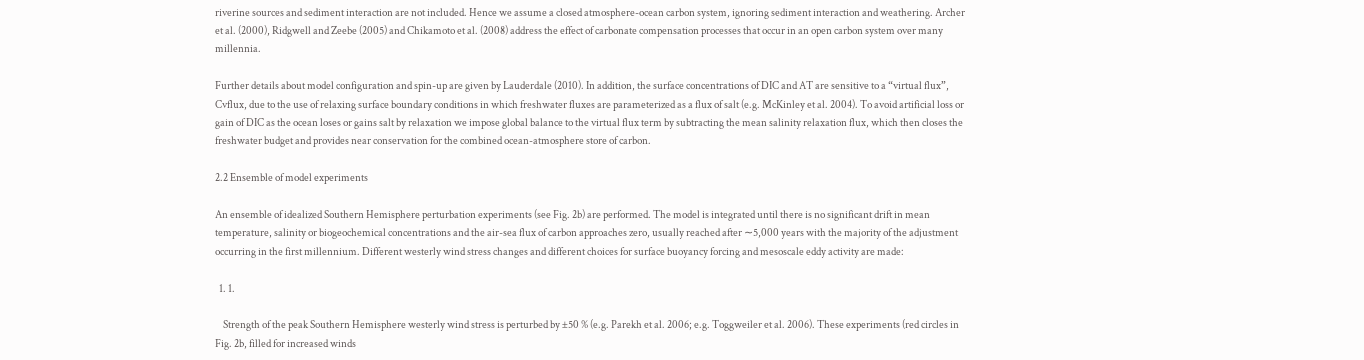riverine sources and sediment interaction are not included. Hence we assume a closed atmosphere-ocean carbon system, ignoring sediment interaction and weathering. Archer et al. (2000), Ridgwell and Zeebe (2005) and Chikamoto et al. (2008) address the effect of carbonate compensation processes that occur in an open carbon system over many millennia.

Further details about model configuration and spin-up are given by Lauderdale (2010). In addition, the surface concentrations of DIC and AT are sensitive to a “virtual flux”, Cvflux, due to the use of relaxing surface boundary conditions in which freshwater fluxes are parameterized as a flux of salt (e.g. McKinley et al. 2004). To avoid artificial loss or gain of DIC as the ocean loses or gains salt by relaxation we impose global balance to the virtual flux term by subtracting the mean salinity relaxation flux, which then closes the freshwater budget and provides near conservation for the combined ocean-atmosphere store of carbon.

2.2 Ensemble of model experiments

An ensemble of idealized Southern Hemisphere perturbation experiments (see Fig. 2b) are performed. The model is integrated until there is no significant drift in mean temperature, salinity or biogeochemical concentrations and the air-sea flux of carbon approaches zero, usually reached after ∼5,000 years with the majority of the adjustment occurring in the first millennium. Different westerly wind stress changes and different choices for surface buoyancy forcing and mesoscale eddy activity are made:

  1. 1.

    Strength of the peak Southern Hemisphere westerly wind stress is perturbed by ±50 % (e.g. Parekh et al. 2006; e.g. Toggweiler et al. 2006). These experiments (red circles in Fig. 2b, filled for increased winds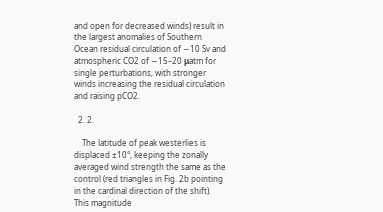and open for decreased winds) result in the largest anomalies of Southern Ocean residual circulation of ∼10 Sv and atmospheric CO2 of ∼15–20 μatm for single perturbations, with stronger winds increasing the residual circulation and raising pCO2.

  2. 2.

    The latitude of peak westerlies is displaced ±10°, keeping the zonally averaged wind strength the same as the control (red triangles in Fig. 2b pointing in the cardinal direction of the shift). This magnitude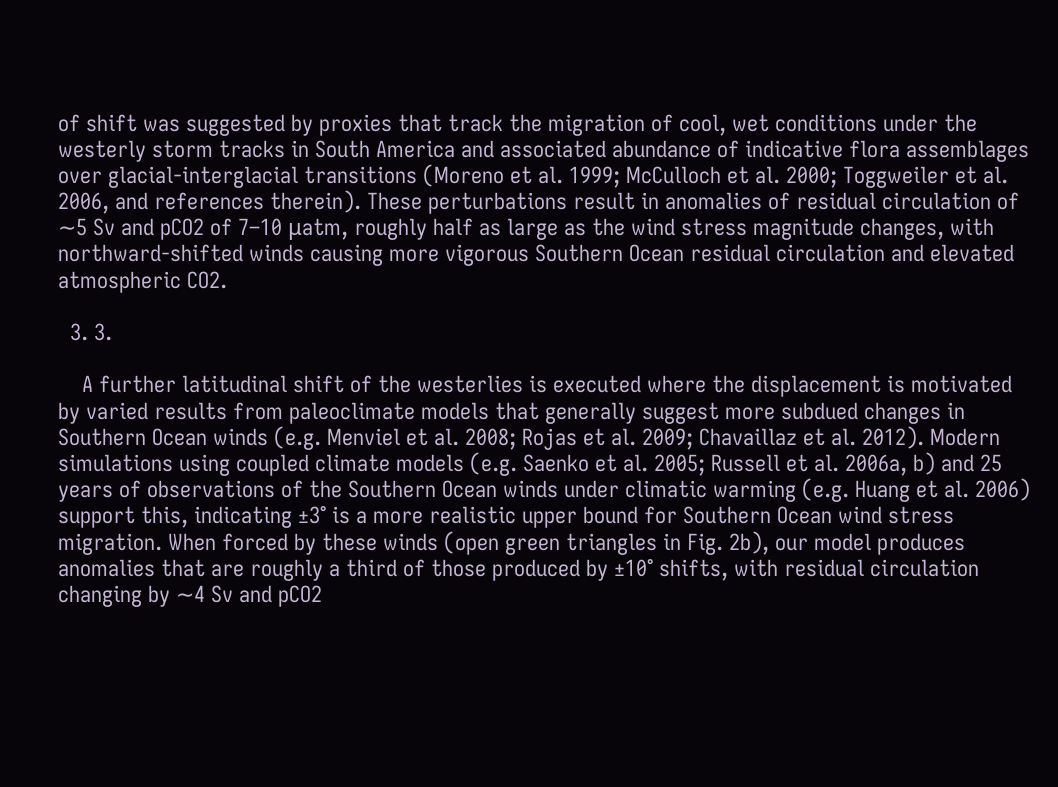of shift was suggested by proxies that track the migration of cool, wet conditions under the westerly storm tracks in South America and associated abundance of indicative flora assemblages over glacial-interglacial transitions (Moreno et al. 1999; McCulloch et al. 2000; Toggweiler et al. 2006, and references therein). These perturbations result in anomalies of residual circulation of ∼5 Sv and pCO2 of 7–10 μatm, roughly half as large as the wind stress magnitude changes, with northward-shifted winds causing more vigorous Southern Ocean residual circulation and elevated atmospheric CO2.

  3. 3.

    A further latitudinal shift of the westerlies is executed where the displacement is motivated by varied results from paleoclimate models that generally suggest more subdued changes in Southern Ocean winds (e.g. Menviel et al. 2008; Rojas et al. 2009; Chavaillaz et al. 2012). Modern simulations using coupled climate models (e.g. Saenko et al. 2005; Russell et al. 2006a, b) and 25 years of observations of the Southern Ocean winds under climatic warming (e.g. Huang et al. 2006) support this, indicating ±3° is a more realistic upper bound for Southern Ocean wind stress migration. When forced by these winds (open green triangles in Fig. 2b), our model produces anomalies that are roughly a third of those produced by ±10° shifts, with residual circulation changing by ∼4 Sv and pCO2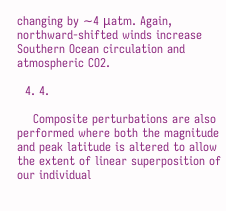changing by ∼4 μatm. Again, northward-shifted winds increase Southern Ocean circulation and atmospheric CO2.

  4. 4.

    Composite perturbations are also performed where both the magnitude and peak latitude is altered to allow the extent of linear superposition of our individual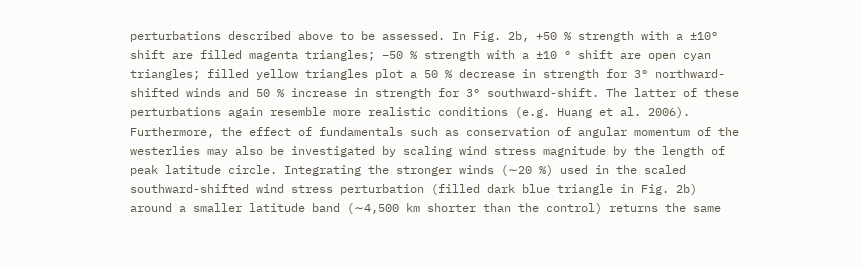perturbations described above to be assessed. In Fig. 2b, +50 % strength with a ±10° shift are filled magenta triangles; −50 % strength with a ±10 ° shift are open cyan triangles; filled yellow triangles plot a 50 % decrease in strength for 3° northward-shifted winds and 50 % increase in strength for 3° southward-shift. The latter of these perturbations again resemble more realistic conditions (e.g. Huang et al. 2006). Furthermore, the effect of fundamentals such as conservation of angular momentum of the westerlies may also be investigated by scaling wind stress magnitude by the length of peak latitude circle. Integrating the stronger winds (∼20 %) used in the scaled southward-shifted wind stress perturbation (filled dark blue triangle in Fig. 2b) around a smaller latitude band (∼4,500 km shorter than the control) returns the same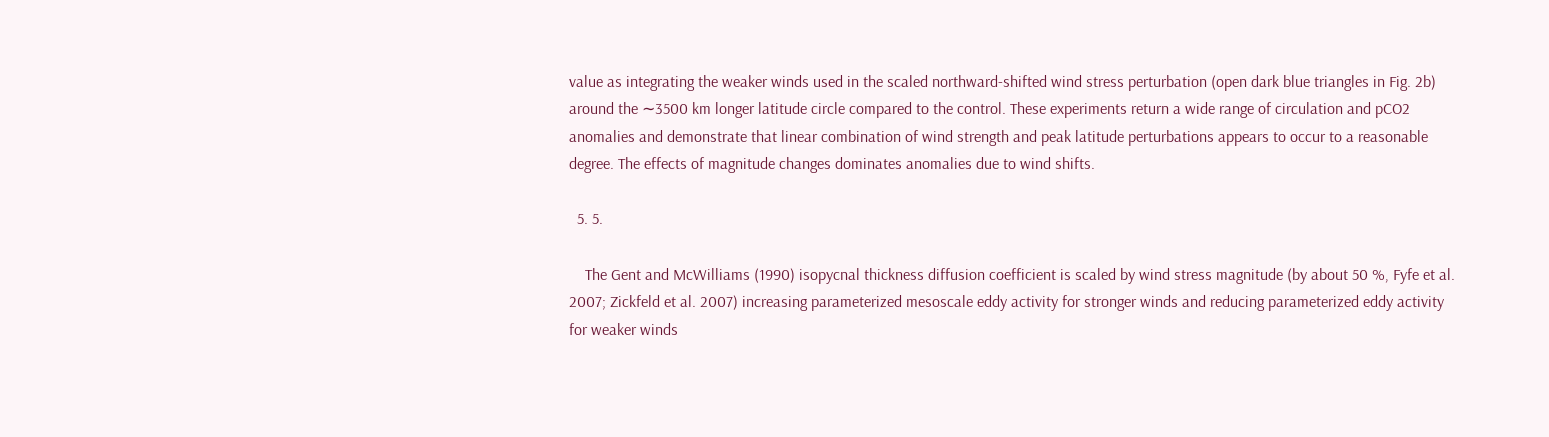value as integrating the weaker winds used in the scaled northward-shifted wind stress perturbation (open dark blue triangles in Fig. 2b) around the ∼3500 km longer latitude circle compared to the control. These experiments return a wide range of circulation and pCO2 anomalies and demonstrate that linear combination of wind strength and peak latitude perturbations appears to occur to a reasonable degree. The effects of magnitude changes dominates anomalies due to wind shifts.

  5. 5.

    The Gent and McWilliams (1990) isopycnal thickness diffusion coefficient is scaled by wind stress magnitude (by about 50 %, Fyfe et al. 2007; Zickfeld et al. 2007) increasing parameterized mesoscale eddy activity for stronger winds and reducing parameterized eddy activity for weaker winds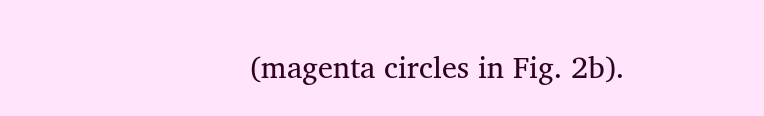(magenta circles in Fig. 2b).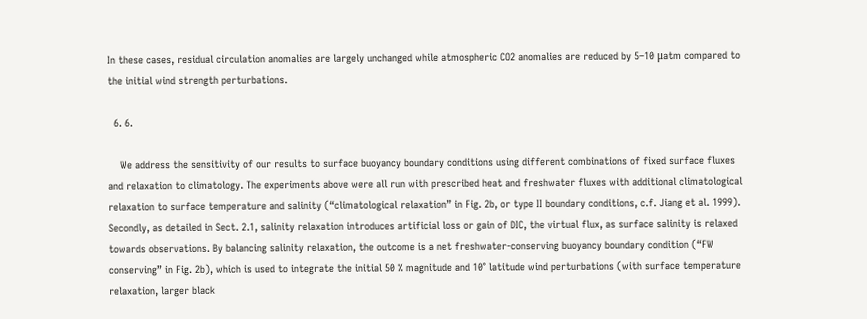In these cases, residual circulation anomalies are largely unchanged while atmospheric CO2 anomalies are reduced by 5–10 μatm compared to the initial wind strength perturbations.

  6. 6.

    We address the sensitivity of our results to surface buoyancy boundary conditions using different combinations of fixed surface fluxes and relaxation to climatology. The experiments above were all run with prescribed heat and freshwater fluxes with additional climatological relaxation to surface temperature and salinity (“climatological relaxation” in Fig. 2b, or type II boundary conditions, c.f. Jiang et al. 1999). Secondly, as detailed in Sect. 2.1, salinity relaxation introduces artificial loss or gain of DIC, the virtual flux, as surface salinity is relaxed towards observations. By balancing salinity relaxation, the outcome is a net freshwater-conserving buoyancy boundary condition (“FW conserving” in Fig. 2b), which is used to integrate the initial 50 % magnitude and 10° latitude wind perturbations (with surface temperature relaxation, larger black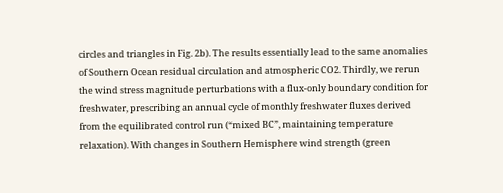circles and triangles in Fig. 2b). The results essentially lead to the same anomalies of Southern Ocean residual circulation and atmospheric CO2. Thirdly, we rerun the wind stress magnitude perturbations with a flux-only boundary condition for freshwater, prescribing an annual cycle of monthly freshwater fluxes derived from the equilibrated control run (“mixed BC”, maintaining temperature relaxation). With changes in Southern Hemisphere wind strength (green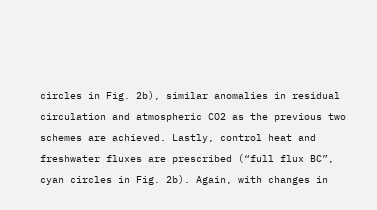circles in Fig. 2b), similar anomalies in residual circulation and atmospheric CO2 as the previous two schemes are achieved. Lastly, control heat and freshwater fluxes are prescribed (“full flux BC”, cyan circles in Fig. 2b). Again, with changes in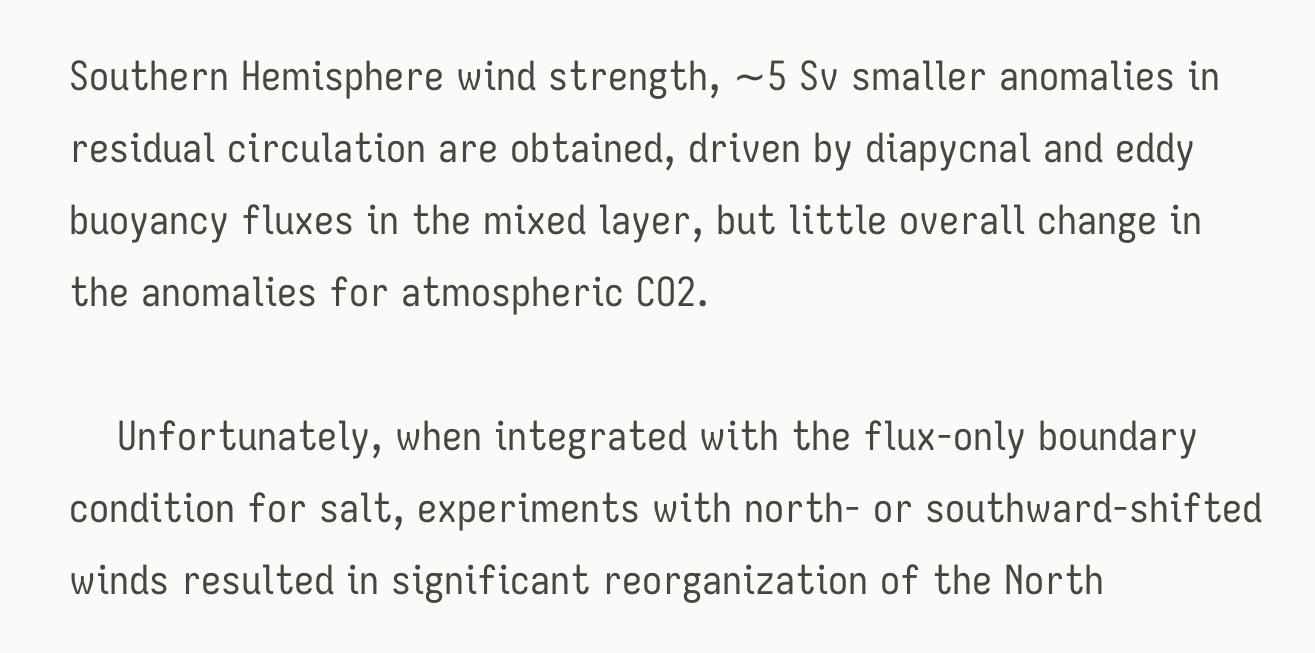Southern Hemisphere wind strength, ∼5 Sv smaller anomalies in residual circulation are obtained, driven by diapycnal and eddy buoyancy fluxes in the mixed layer, but little overall change in the anomalies for atmospheric CO2.

    Unfortunately, when integrated with the flux-only boundary condition for salt, experiments with north- or southward-shifted winds resulted in significant reorganization of the North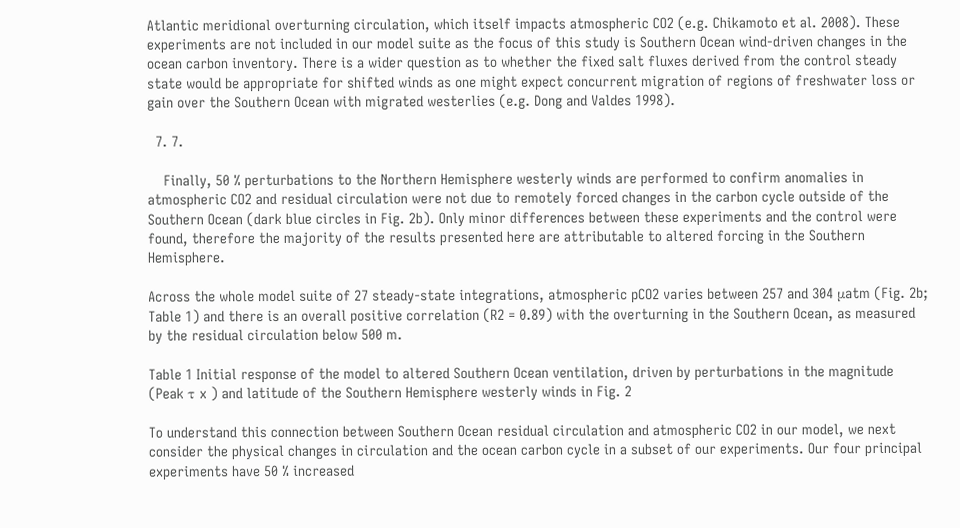Atlantic meridional overturning circulation, which itself impacts atmospheric CO2 (e.g. Chikamoto et al. 2008). These experiments are not included in our model suite as the focus of this study is Southern Ocean wind-driven changes in the ocean carbon inventory. There is a wider question as to whether the fixed salt fluxes derived from the control steady state would be appropriate for shifted winds as one might expect concurrent migration of regions of freshwater loss or gain over the Southern Ocean with migrated westerlies (e.g. Dong and Valdes 1998).

  7. 7.

    Finally, 50 % perturbations to the Northern Hemisphere westerly winds are performed to confirm anomalies in atmospheric CO2 and residual circulation were not due to remotely forced changes in the carbon cycle outside of the Southern Ocean (dark blue circles in Fig. 2b). Only minor differences between these experiments and the control were found, therefore the majority of the results presented here are attributable to altered forcing in the Southern Hemisphere.

Across the whole model suite of 27 steady-state integrations, atmospheric pCO2 varies between 257 and 304 μatm (Fig. 2b; Table 1) and there is an overall positive correlation (R2 = 0.89) with the overturning in the Southern Ocean, as measured by the residual circulation below 500 m.

Table 1 Initial response of the model to altered Southern Ocean ventilation, driven by perturbations in the magnitude (Peak τ x ) and latitude of the Southern Hemisphere westerly winds in Fig. 2

To understand this connection between Southern Ocean residual circulation and atmospheric CO2 in our model, we next consider the physical changes in circulation and the ocean carbon cycle in a subset of our experiments. Our four principal experiments have 50 % increased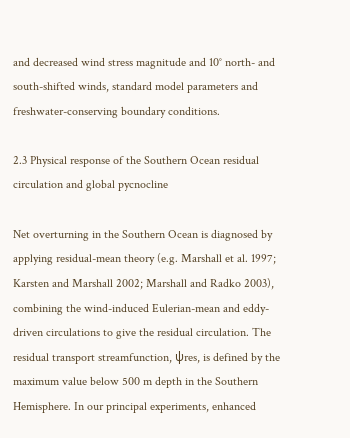and decreased wind stress magnitude and 10° north- and south-shifted winds, standard model parameters and freshwater-conserving boundary conditions.

2.3 Physical response of the Southern Ocean residual circulation and global pycnocline

Net overturning in the Southern Ocean is diagnosed by applying residual-mean theory (e.g. Marshall et al. 1997; Karsten and Marshall 2002; Marshall and Radko 2003), combining the wind-induced Eulerian-mean and eddy-driven circulations to give the residual circulation. The residual transport streamfunction, ψres, is defined by the maximum value below 500 m depth in the Southern Hemisphere. In our principal experiments, enhanced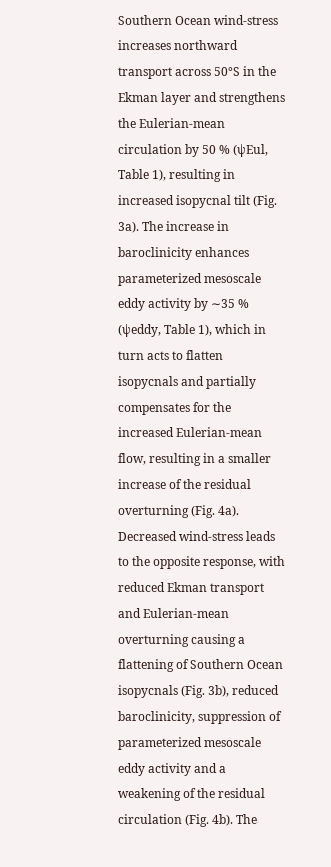Southern Ocean wind-stress increases northward transport across 50°S in the Ekman layer and strengthens the Eulerian-mean circulation by 50 % (ψEul, Table 1), resulting in increased isopycnal tilt (Fig. 3a). The increase in baroclinicity enhances parameterized mesoscale eddy activity by ∼35 % (ψeddy, Table 1), which in turn acts to flatten isopycnals and partially compensates for the increased Eulerian-mean flow, resulting in a smaller increase of the residual overturning (Fig. 4a). Decreased wind-stress leads to the opposite response, with reduced Ekman transport and Eulerian-mean overturning causing a flattening of Southern Ocean isopycnals (Fig. 3b), reduced baroclinicity, suppression of parameterized mesoscale eddy activity and a weakening of the residual circulation (Fig. 4b). The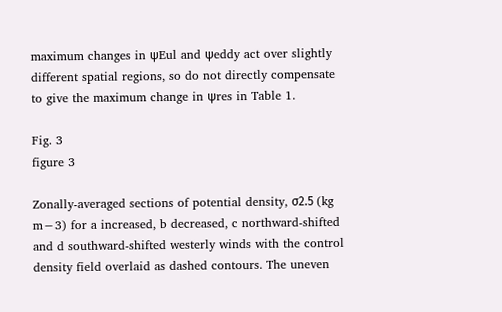maximum changes in ψEul and ψeddy act over slightly different spatial regions, so do not directly compensate to give the maximum change in ψres in Table 1.

Fig. 3
figure 3

Zonally-averaged sections of potential density, σ2.5 (kg m−3) for a increased, b decreased, c northward-shifted and d southward-shifted westerly winds with the control density field overlaid as dashed contours. The uneven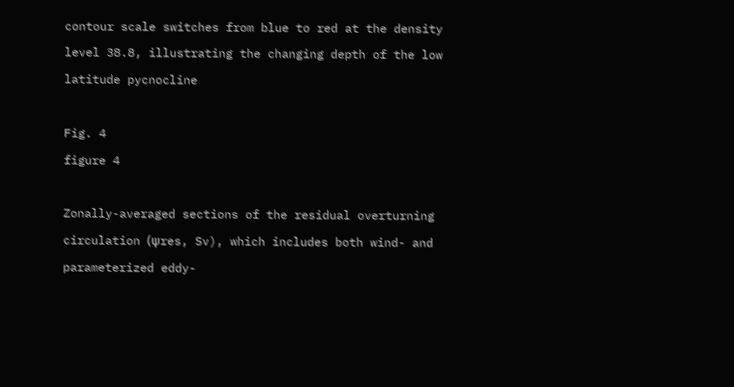contour scale switches from blue to red at the density level 38.8, illustrating the changing depth of the low latitude pycnocline

Fig. 4
figure 4

Zonally-averaged sections of the residual overturning circulation (ψres, Sv), which includes both wind- and parameterized eddy-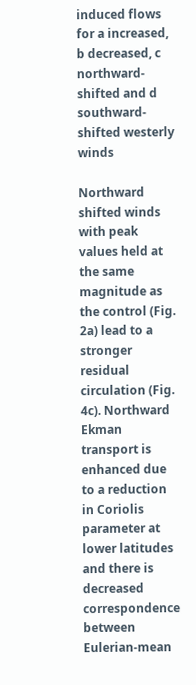induced flows for a increased, b decreased, c northward-shifted and d southward-shifted westerly winds

Northward shifted winds with peak values held at the same magnitude as the control (Fig. 2a) lead to a stronger residual circulation (Fig. 4c). Northward Ekman transport is enhanced due to a reduction in Coriolis parameter at lower latitudes and there is decreased correspondence between Eulerian-mean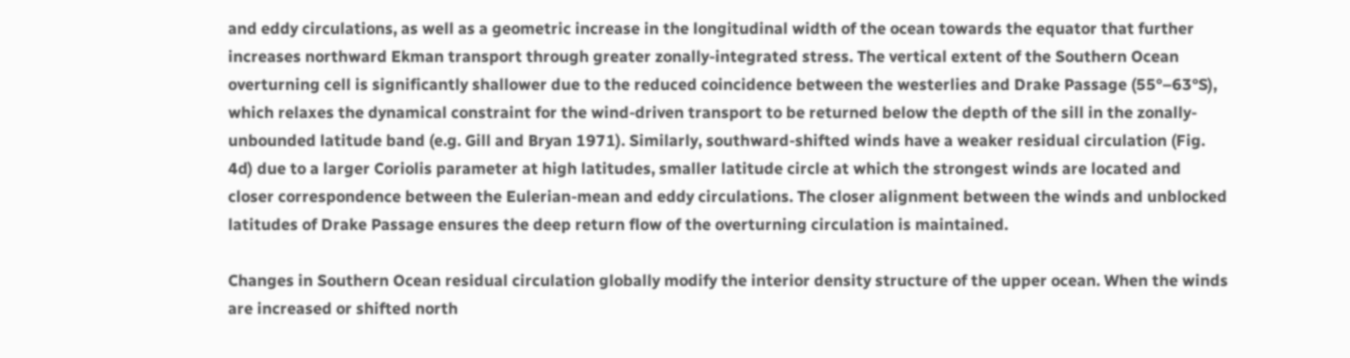and eddy circulations, as well as a geometric increase in the longitudinal width of the ocean towards the equator that further increases northward Ekman transport through greater zonally-integrated stress. The vertical extent of the Southern Ocean overturning cell is significantly shallower due to the reduced coincidence between the westerlies and Drake Passage (55°–63°S), which relaxes the dynamical constraint for the wind-driven transport to be returned below the depth of the sill in the zonally-unbounded latitude band (e.g. Gill and Bryan 1971). Similarly, southward-shifted winds have a weaker residual circulation (Fig. 4d) due to a larger Coriolis parameter at high latitudes, smaller latitude circle at which the strongest winds are located and closer correspondence between the Eulerian-mean and eddy circulations. The closer alignment between the winds and unblocked latitudes of Drake Passage ensures the deep return flow of the overturning circulation is maintained.

Changes in Southern Ocean residual circulation globally modify the interior density structure of the upper ocean. When the winds are increased or shifted north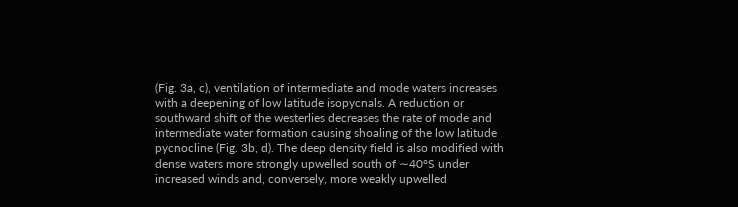(Fig. 3a, c), ventilation of intermediate and mode waters increases with a deepening of low latitude isopycnals. A reduction or southward shift of the westerlies decreases the rate of mode and intermediate water formation causing shoaling of the low latitude pycnocline (Fig. 3b, d). The deep density field is also modified with dense waters more strongly upwelled south of ∼40°S under increased winds and, conversely, more weakly upwelled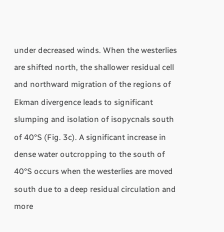under decreased winds. When the westerlies are shifted north, the shallower residual cell and northward migration of the regions of Ekman divergence leads to significant slumping and isolation of isopycnals south of 40°S (Fig. 3c). A significant increase in dense water outcropping to the south of 40°S occurs when the westerlies are moved south due to a deep residual circulation and more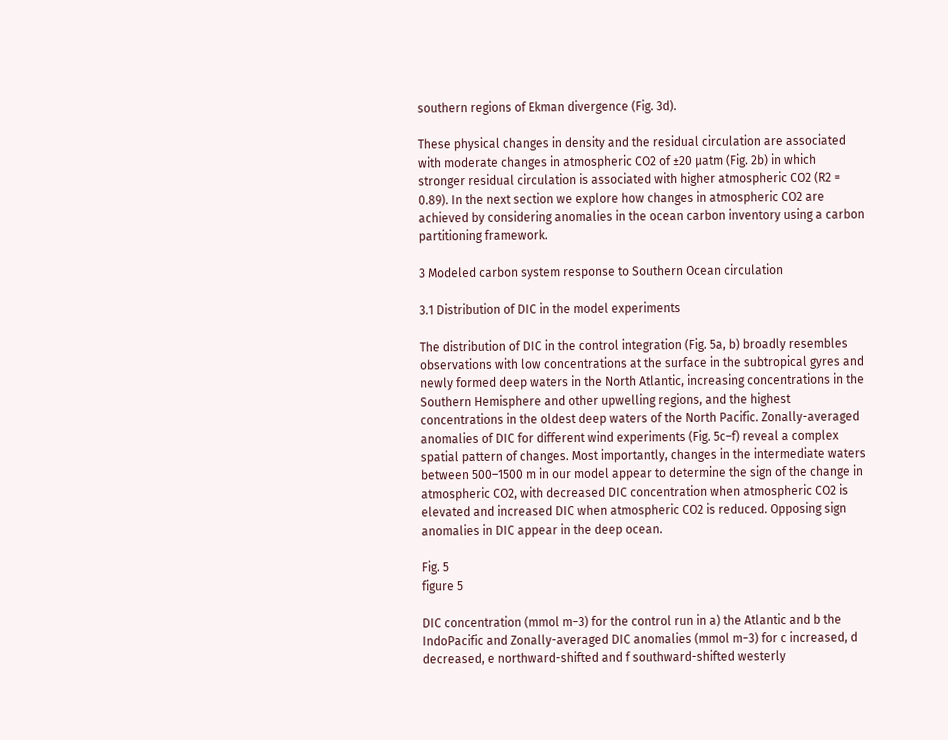southern regions of Ekman divergence (Fig. 3d).

These physical changes in density and the residual circulation are associated with moderate changes in atmospheric CO2 of ±20 μatm (Fig. 2b) in which stronger residual circulation is associated with higher atmospheric CO2 (R2 = 0.89). In the next section we explore how changes in atmospheric CO2 are achieved by considering anomalies in the ocean carbon inventory using a carbon partitioning framework.

3 Modeled carbon system response to Southern Ocean circulation

3.1 Distribution of DIC in the model experiments

The distribution of DIC in the control integration (Fig. 5a, b) broadly resembles observations with low concentrations at the surface in the subtropical gyres and newly formed deep waters in the North Atlantic, increasing concentrations in the Southern Hemisphere and other upwelling regions, and the highest concentrations in the oldest deep waters of the North Pacific. Zonally-averaged anomalies of DIC for different wind experiments (Fig. 5c–f) reveal a complex spatial pattern of changes. Most importantly, changes in the intermediate waters between 500–1500 m in our model appear to determine the sign of the change in atmospheric CO2, with decreased DIC concentration when atmospheric CO2 is elevated and increased DIC when atmospheric CO2 is reduced. Opposing sign anomalies in DIC appear in the deep ocean.

Fig. 5
figure 5

DIC concentration (mmol m−3) for the control run in a) the Atlantic and b the IndoPacific and Zonally-averaged DIC anomalies (mmol m−3) for c increased, d decreased, e northward-shifted and f southward-shifted westerly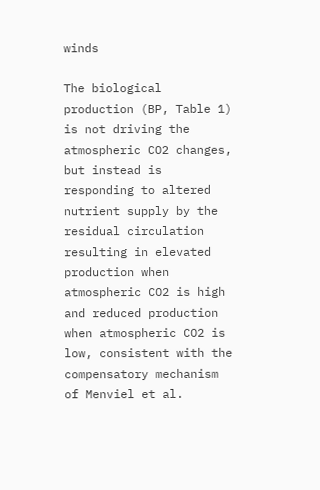winds

The biological production (BP, Table 1) is not driving the atmospheric CO2 changes, but instead is responding to altered nutrient supply by the residual circulation resulting in elevated production when atmospheric CO2 is high and reduced production when atmospheric CO2 is low, consistent with the compensatory mechanism of Menviel et al.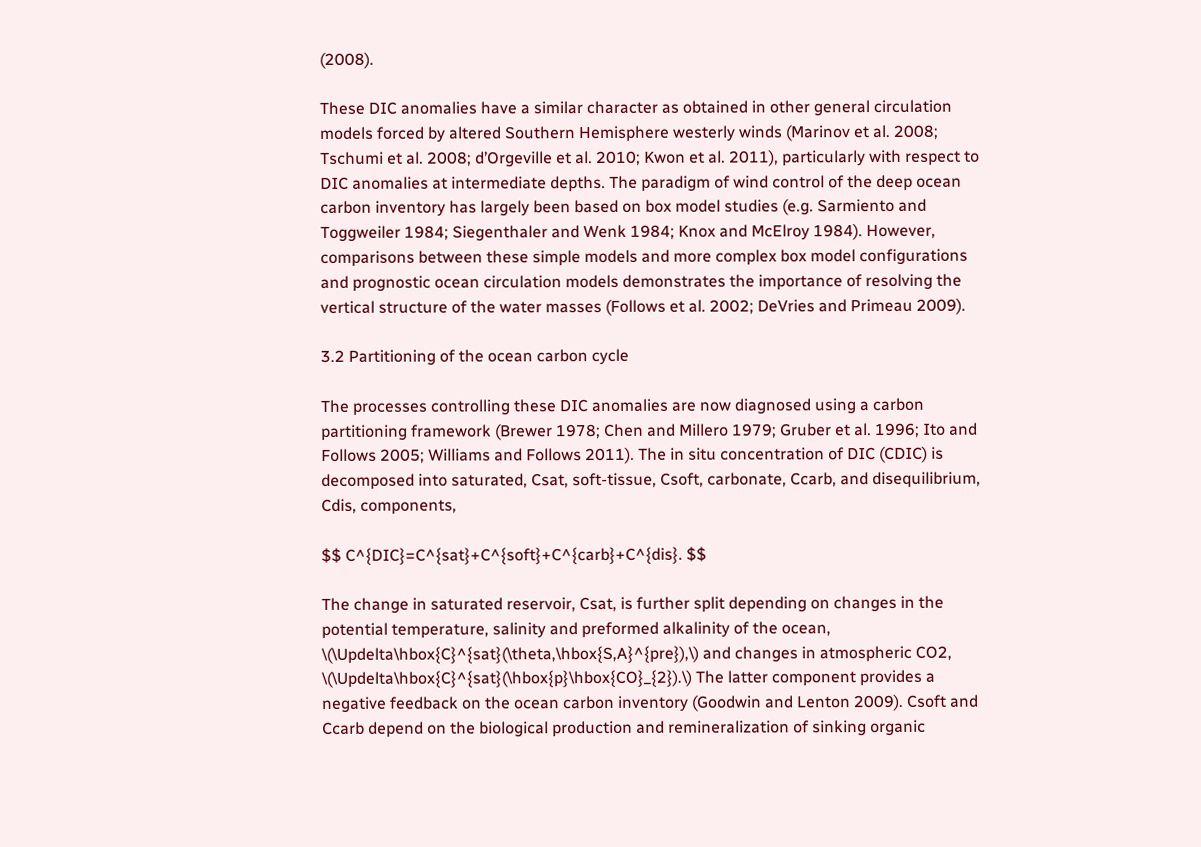(2008).

These DIC anomalies have a similar character as obtained in other general circulation models forced by altered Southern Hemisphere westerly winds (Marinov et al. 2008; Tschumi et al. 2008; d’Orgeville et al. 2010; Kwon et al. 2011), particularly with respect to DIC anomalies at intermediate depths. The paradigm of wind control of the deep ocean carbon inventory has largely been based on box model studies (e.g. Sarmiento and Toggweiler 1984; Siegenthaler and Wenk 1984; Knox and McElroy 1984). However, comparisons between these simple models and more complex box model configurations and prognostic ocean circulation models demonstrates the importance of resolving the vertical structure of the water masses (Follows et al. 2002; DeVries and Primeau 2009).

3.2 Partitioning of the ocean carbon cycle

The processes controlling these DIC anomalies are now diagnosed using a carbon partitioning framework (Brewer 1978; Chen and Millero 1979; Gruber et al. 1996; Ito and Follows 2005; Williams and Follows 2011). The in situ concentration of DIC (CDIC) is decomposed into saturated, Csat, soft-tissue, Csoft, carbonate, Ccarb, and disequilibrium, Cdis, components,

$$ C^{DIC}=C^{sat}+C^{soft}+C^{carb}+C^{dis}. $$

The change in saturated reservoir, Csat, is further split depending on changes in the potential temperature, salinity and preformed alkalinity of the ocean, \(\Updelta\hbox{C}^{sat}(\theta,\hbox{S,A}^{pre}),\) and changes in atmospheric CO2, \(\Updelta\hbox{C}^{sat}(\hbox{p}\hbox{CO}_{2}).\) The latter component provides a negative feedback on the ocean carbon inventory (Goodwin and Lenton 2009). Csoft and Ccarb depend on the biological production and remineralization of sinking organic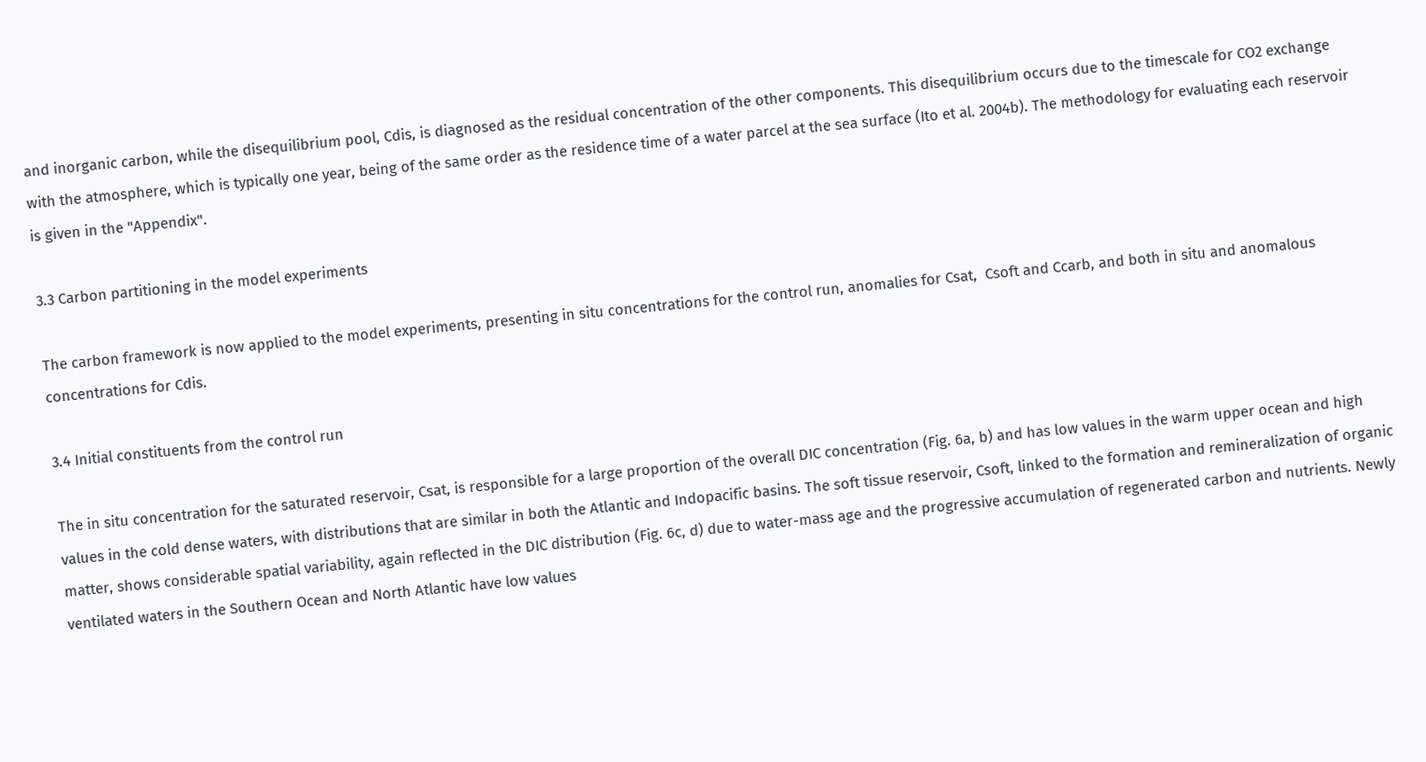and inorganic carbon, while the disequilibrium pool, Cdis, is diagnosed as the residual concentration of the other components. This disequilibrium occurs due to the timescale for CO2 exchange with the atmosphere, which is typically one year, being of the same order as the residence time of a water parcel at the sea surface (Ito et al. 2004b). The methodology for evaluating each reservoir is given in the "Appendix".

3.3 Carbon partitioning in the model experiments

The carbon framework is now applied to the model experiments, presenting in situ concentrations for the control run, anomalies for Csat,  Csoft and Ccarb, and both in situ and anomalous concentrations for Cdis.

3.4 Initial constituents from the control run

The in situ concentration for the saturated reservoir, Csat, is responsible for a large proportion of the overall DIC concentration (Fig. 6a, b) and has low values in the warm upper ocean and high values in the cold dense waters, with distributions that are similar in both the Atlantic and Indopacific basins. The soft tissue reservoir, Csoft, linked to the formation and remineralization of organic matter, shows considerable spatial variability, again reflected in the DIC distribution (Fig. 6c, d) due to water-mass age and the progressive accumulation of regenerated carbon and nutrients. Newly ventilated waters in the Southern Ocean and North Atlantic have low values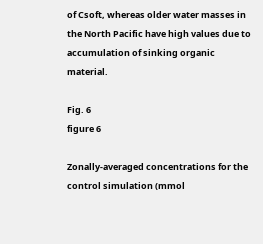of Csoft, whereas older water masses in the North Pacific have high values due to accumulation of sinking organic material.

Fig. 6
figure 6

Zonally-averaged concentrations for the control simulation (mmol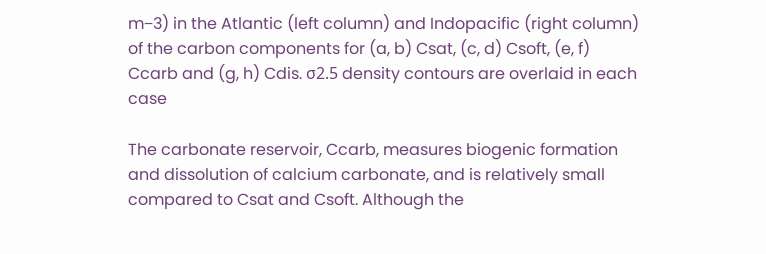m−3) in the Atlantic (left column) and Indopacific (right column) of the carbon components for (a, b) Csat, (c, d) Csoft, (e, f) Ccarb and (g, h) Cdis. σ2.5 density contours are overlaid in each case

The carbonate reservoir, Ccarb, measures biogenic formation and dissolution of calcium carbonate, and is relatively small compared to Csat and Csoft. Although the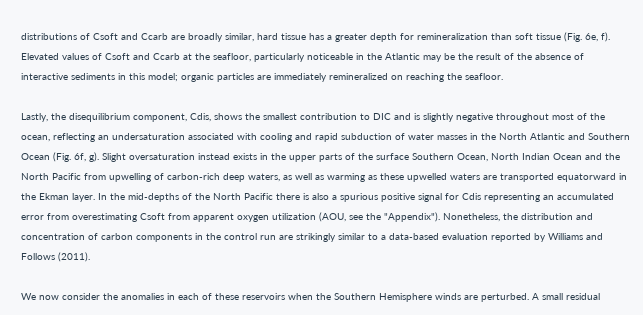distributions of Csoft and Ccarb are broadly similar, hard tissue has a greater depth for remineralization than soft tissue (Fig. 6e, f). Elevated values of Csoft and Ccarb at the seafloor, particularly noticeable in the Atlantic may be the result of the absence of interactive sediments in this model; organic particles are immediately remineralized on reaching the seafloor.

Lastly, the disequilibrium component, Cdis, shows the smallest contribution to DIC and is slightly negative throughout most of the ocean, reflecting an undersaturation associated with cooling and rapid subduction of water masses in the North Atlantic and Southern Ocean (Fig. 6f, g). Slight oversaturation instead exists in the upper parts of the surface Southern Ocean, North Indian Ocean and the North Pacific from upwelling of carbon-rich deep waters, as well as warming as these upwelled waters are transported equatorward in the Ekman layer. In the mid-depths of the North Pacific there is also a spurious positive signal for Cdis representing an accumulated error from overestimating Csoft from apparent oxygen utilization (AOU, see the "Appendix"). Nonetheless, the distribution and concentration of carbon components in the control run are strikingly similar to a data-based evaluation reported by Williams and Follows (2011).

We now consider the anomalies in each of these reservoirs when the Southern Hemisphere winds are perturbed. A small residual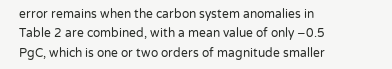error remains when the carbon system anomalies in Table 2 are combined, with a mean value of only −0.5 PgC, which is one or two orders of magnitude smaller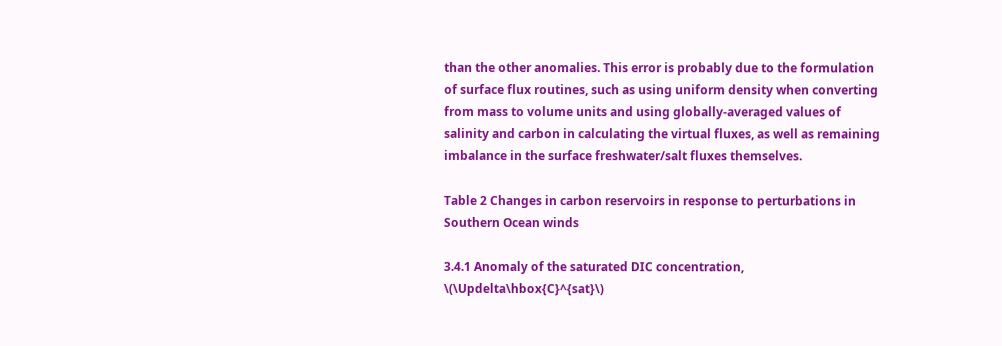than the other anomalies. This error is probably due to the formulation of surface flux routines, such as using uniform density when converting from mass to volume units and using globally-averaged values of salinity and carbon in calculating the virtual fluxes, as well as remaining imbalance in the surface freshwater/salt fluxes themselves.

Table 2 Changes in carbon reservoirs in response to perturbations in Southern Ocean winds

3.4.1 Anomaly of the saturated DIC concentration, \(\Updelta\hbox{C}^{sat}\)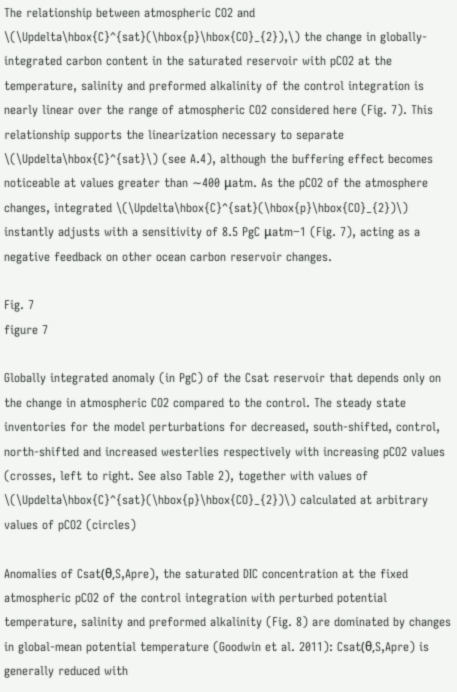The relationship between atmospheric CO2 and \(\Updelta\hbox{C}^{sat}(\hbox{p}\hbox{CO}_{2}),\) the change in globally-integrated carbon content in the saturated reservoir with pCO2 at the temperature, salinity and preformed alkalinity of the control integration is nearly linear over the range of atmospheric CO2 considered here (Fig. 7). This relationship supports the linearization necessary to separate \(\Updelta\hbox{C}^{sat}\) (see A.4), although the buffering effect becomes noticeable at values greater than ∼400 μatm. As the pCO2 of the atmosphere changes, integrated \(\Updelta\hbox{C}^{sat}(\hbox{p}\hbox{CO}_{2})\) instantly adjusts with a sensitivity of 8.5 PgC μatm−1 (Fig. 7), acting as a negative feedback on other ocean carbon reservoir changes.

Fig. 7
figure 7

Globally integrated anomaly (in PgC) of the Csat reservoir that depends only on the change in atmospheric CO2 compared to the control. The steady state inventories for the model perturbations for decreased, south-shifted, control, north-shifted and increased westerlies respectively with increasing pCO2 values (crosses, left to right. See also Table 2), together with values of \(\Updelta\hbox{C}^{sat}(\hbox{p}\hbox{CO}_{2})\) calculated at arbitrary values of pCO2 (circles)

Anomalies of Csat(θ,S,Apre), the saturated DIC concentration at the fixed atmospheric pCO2 of the control integration with perturbed potential temperature, salinity and preformed alkalinity (Fig. 8) are dominated by changes in global-mean potential temperature (Goodwin et al. 2011): Csat(θ,S,Apre) is generally reduced with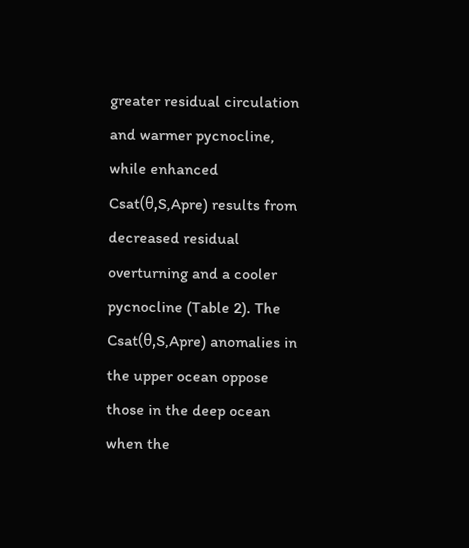greater residual circulation and warmer pycnocline, while enhanced Csat(θ,S,Apre) results from decreased residual overturning and a cooler pycnocline (Table 2). The Csat(θ,S,Apre) anomalies in the upper ocean oppose those in the deep ocean when the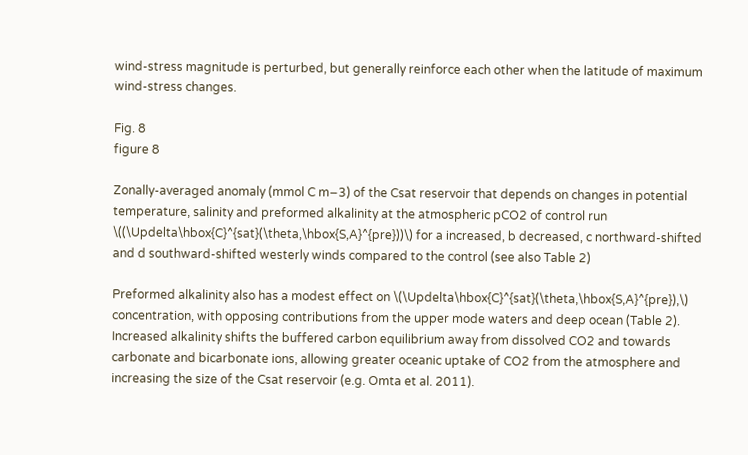wind-stress magnitude is perturbed, but generally reinforce each other when the latitude of maximum wind-stress changes.

Fig. 8
figure 8

Zonally-averaged anomaly (mmol C m−3) of the Csat reservoir that depends on changes in potential temperature, salinity and preformed alkalinity at the atmospheric pCO2 of control run \((\Updelta\hbox{C}^{sat}(\theta,\hbox{S,A}^{pre}))\) for a increased, b decreased, c northward-shifted and d southward-shifted westerly winds compared to the control (see also Table 2)

Preformed alkalinity also has a modest effect on \(\Updelta\hbox{C}^{sat}(\theta,\hbox{S,A}^{pre}),\) concentration, with opposing contributions from the upper mode waters and deep ocean (Table 2). Increased alkalinity shifts the buffered carbon equilibrium away from dissolved CO2 and towards carbonate and bicarbonate ions, allowing greater oceanic uptake of CO2 from the atmosphere and increasing the size of the Csat reservoir (e.g. Omta et al. 2011).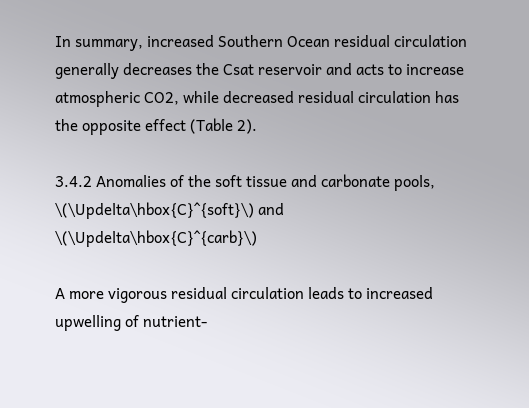In summary, increased Southern Ocean residual circulation generally decreases the Csat reservoir and acts to increase atmospheric CO2, while decreased residual circulation has the opposite effect (Table 2).

3.4.2 Anomalies of the soft tissue and carbonate pools, \(\Updelta\hbox{C}^{soft}\) and \(\Updelta\hbox{C}^{carb}\)

A more vigorous residual circulation leads to increased upwelling of nutrient-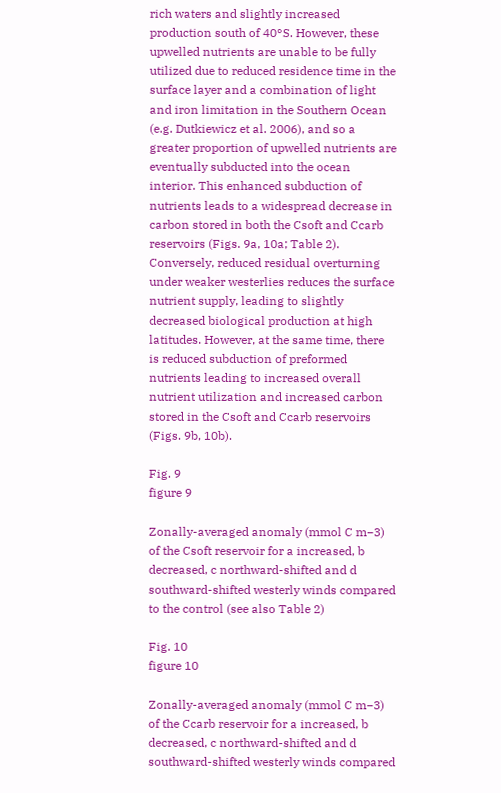rich waters and slightly increased production south of 40°S. However, these upwelled nutrients are unable to be fully utilized due to reduced residence time in the surface layer and a combination of light and iron limitation in the Southern Ocean (e.g. Dutkiewicz et al. 2006), and so a greater proportion of upwelled nutrients are eventually subducted into the ocean interior. This enhanced subduction of nutrients leads to a widespread decrease in carbon stored in both the Csoft and Ccarb reservoirs (Figs. 9a, 10a; Table 2). Conversely, reduced residual overturning under weaker westerlies reduces the surface nutrient supply, leading to slightly decreased biological production at high latitudes. However, at the same time, there is reduced subduction of preformed nutrients leading to increased overall nutrient utilization and increased carbon stored in the Csoft and Ccarb reservoirs (Figs. 9b, 10b).

Fig. 9
figure 9

Zonally-averaged anomaly (mmol C m−3) of the Csoft reservoir for a increased, b decreased, c northward-shifted and d southward-shifted westerly winds compared to the control (see also Table 2)

Fig. 10
figure 10

Zonally-averaged anomaly (mmol C m−3) of the Ccarb reservoir for a increased, b decreased, c northward-shifted and d southward-shifted westerly winds compared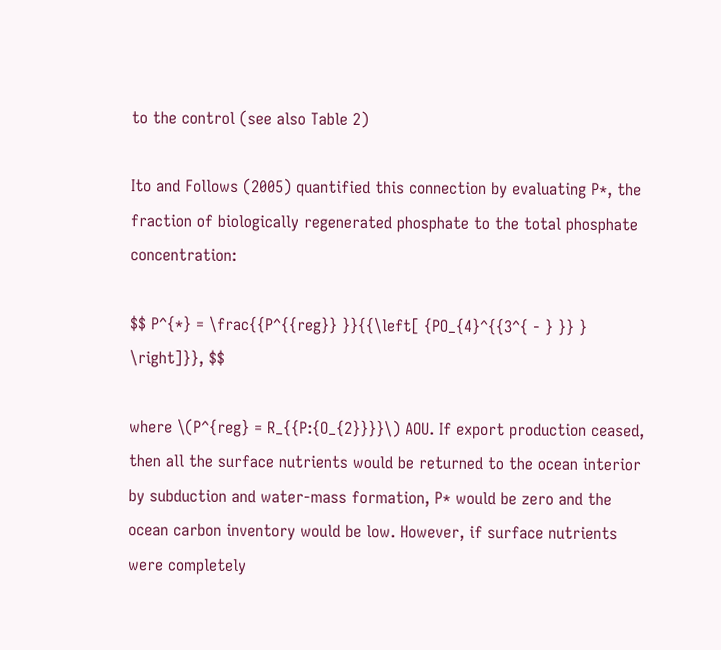to the control (see also Table 2)

Ito and Follows (2005) quantified this connection by evaluating P*, the fraction of biologically regenerated phosphate to the total phosphate concentration:

$$ P^{*} = \frac{{P^{{reg}} }}{{\left[ {PO_{4}^{{3^{ - } }} } \right]}}, $$

where \(P^{reg} = R_{{P:{O_{2}}}}\) AOU. If export production ceased, then all the surface nutrients would be returned to the ocean interior by subduction and water-mass formation, P* would be zero and the ocean carbon inventory would be low. However, if surface nutrients were completely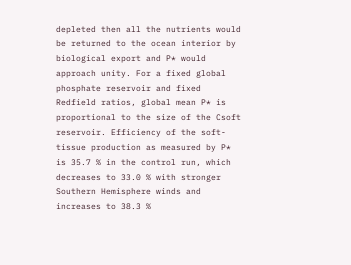depleted then all the nutrients would be returned to the ocean interior by biological export and P* would approach unity. For a fixed global phosphate reservoir and fixed Redfield ratios, global mean P* is proportional to the size of the Csoft reservoir. Efficiency of the soft-tissue production as measured by P* is 35.7 % in the control run, which decreases to 33.0 % with stronger Southern Hemisphere winds and increases to 38.3 %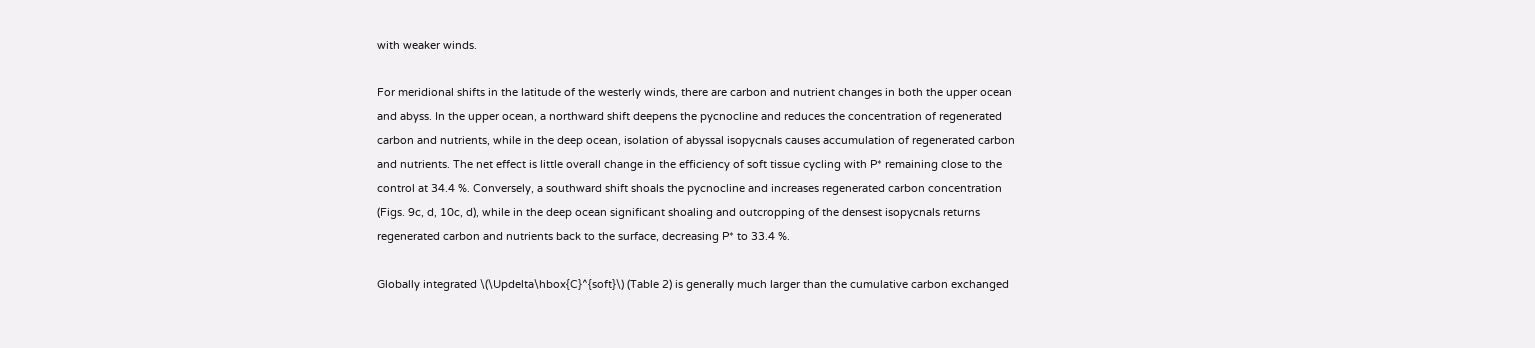with weaker winds.

For meridional shifts in the latitude of the westerly winds, there are carbon and nutrient changes in both the upper ocean and abyss. In the upper ocean, a northward shift deepens the pycnocline and reduces the concentration of regenerated carbon and nutrients, while in the deep ocean, isolation of abyssal isopycnals causes accumulation of regenerated carbon and nutrients. The net effect is little overall change in the efficiency of soft tissue cycling with P* remaining close to the control at 34.4 %. Conversely, a southward shift shoals the pycnocline and increases regenerated carbon concentration (Figs. 9c, d, 10c, d), while in the deep ocean significant shoaling and outcropping of the densest isopycnals returns regenerated carbon and nutrients back to the surface, decreasing P* to 33.4 %.

Globally integrated \(\Updelta\hbox{C}^{soft}\) (Table 2) is generally much larger than the cumulative carbon exchanged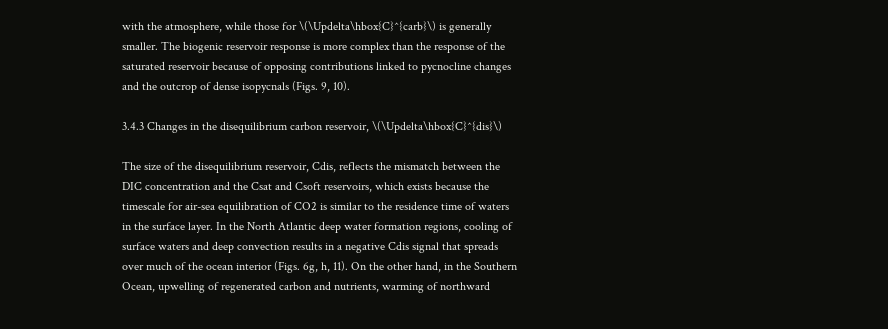with the atmosphere, while those for \(\Updelta\hbox{C}^{carb}\) is generally smaller. The biogenic reservoir response is more complex than the response of the saturated reservoir because of opposing contributions linked to pycnocline changes and the outcrop of dense isopycnals (Figs. 9, 10).

3.4.3 Changes in the disequilibrium carbon reservoir, \(\Updelta\hbox{C}^{dis}\)

The size of the disequilibrium reservoir, Cdis, reflects the mismatch between the DIC concentration and the Csat and Csoft reservoirs, which exists because the timescale for air-sea equilibration of CO2 is similar to the residence time of waters in the surface layer. In the North Atlantic deep water formation regions, cooling of surface waters and deep convection results in a negative Cdis signal that spreads over much of the ocean interior (Figs. 6g, h, 11). On the other hand, in the Southern Ocean, upwelling of regenerated carbon and nutrients, warming of northward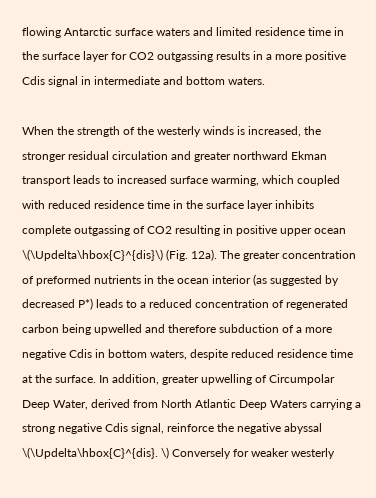flowing Antarctic surface waters and limited residence time in the surface layer for CO2 outgassing results in a more positive Cdis signal in intermediate and bottom waters.

When the strength of the westerly winds is increased, the stronger residual circulation and greater northward Ekman transport leads to increased surface warming, which coupled with reduced residence time in the surface layer inhibits complete outgassing of CO2 resulting in positive upper ocean \(\Updelta\hbox{C}^{dis}\) (Fig. 12a). The greater concentration of preformed nutrients in the ocean interior (as suggested by decreased P*) leads to a reduced concentration of regenerated carbon being upwelled and therefore subduction of a more negative Cdis in bottom waters, despite reduced residence time at the surface. In addition, greater upwelling of Circumpolar Deep Water, derived from North Atlantic Deep Waters carrying a strong negative Cdis signal, reinforce the negative abyssal \(\Updelta\hbox{C}^{dis}. \) Conversely for weaker westerly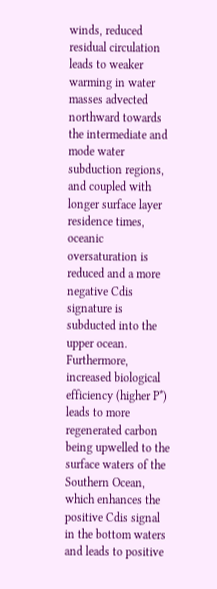winds, reduced residual circulation leads to weaker warming in water masses advected northward towards the intermediate and mode water subduction regions, and coupled with longer surface layer residence times, oceanic oversaturation is reduced and a more negative Cdis signature is subducted into the upper ocean. Furthermore, increased biological efficiency (higher P*) leads to more regenerated carbon being upwelled to the surface waters of the Southern Ocean, which enhances the positive Cdis signal in the bottom waters and leads to positive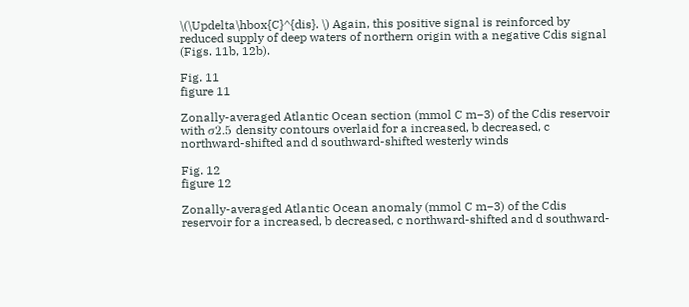\(\Updelta\hbox{C}^{dis}. \) Again, this positive signal is reinforced by reduced supply of deep waters of northern origin with a negative Cdis signal (Figs. 11b, 12b).

Fig. 11
figure 11

Zonally-averaged Atlantic Ocean section (mmol C m−3) of the Cdis reservoir with σ2.5 density contours overlaid for a increased, b decreased, c northward-shifted and d southward-shifted westerly winds

Fig. 12
figure 12

Zonally-averaged Atlantic Ocean anomaly (mmol C m−3) of the Cdis reservoir for a increased, b decreased, c northward-shifted and d southward-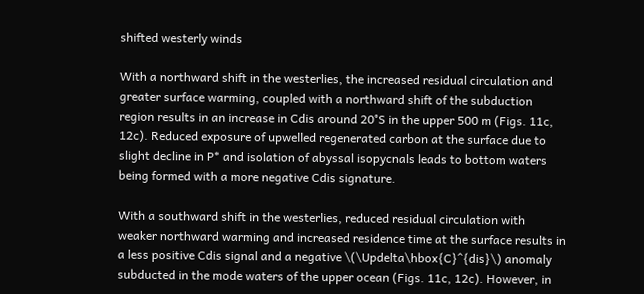shifted westerly winds

With a northward shift in the westerlies, the increased residual circulation and greater surface warming, coupled with a northward shift of the subduction region results in an increase in Cdis around 20°S in the upper 500 m (Figs. 11c, 12c). Reduced exposure of upwelled regenerated carbon at the surface due to slight decline in P* and isolation of abyssal isopycnals leads to bottom waters being formed with a more negative Cdis signature.

With a southward shift in the westerlies, reduced residual circulation with weaker northward warming and increased residence time at the surface results in a less positive Cdis signal and a negative \(\Updelta\hbox{C}^{dis}\) anomaly subducted in the mode waters of the upper ocean (Figs. 11c, 12c). However, in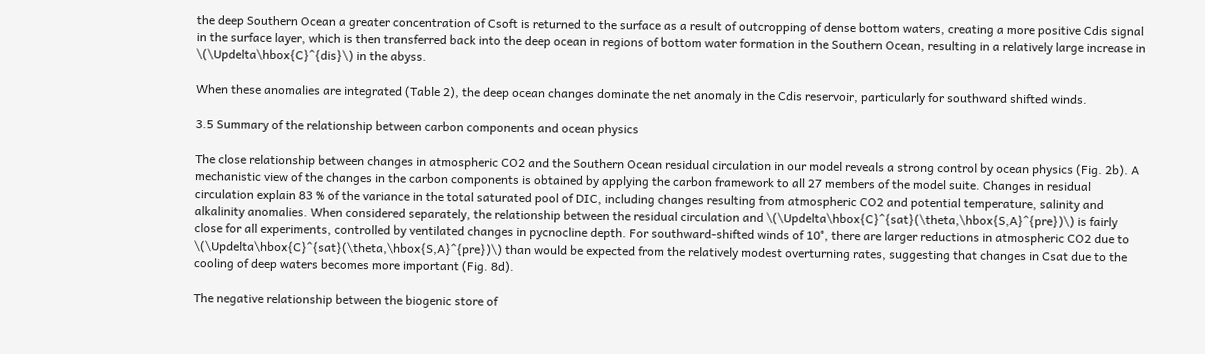the deep Southern Ocean a greater concentration of Csoft is returned to the surface as a result of outcropping of dense bottom waters, creating a more positive Cdis signal in the surface layer, which is then transferred back into the deep ocean in regions of bottom water formation in the Southern Ocean, resulting in a relatively large increase in \(\Updelta\hbox{C}^{dis}\) in the abyss.

When these anomalies are integrated (Table 2), the deep ocean changes dominate the net anomaly in the Cdis reservoir, particularly for southward shifted winds.

3.5 Summary of the relationship between carbon components and ocean physics

The close relationship between changes in atmospheric CO2 and the Southern Ocean residual circulation in our model reveals a strong control by ocean physics (Fig. 2b). A mechanistic view of the changes in the carbon components is obtained by applying the carbon framework to all 27 members of the model suite. Changes in residual circulation explain 83 % of the variance in the total saturated pool of DIC, including changes resulting from atmospheric CO2 and potential temperature, salinity and alkalinity anomalies. When considered separately, the relationship between the residual circulation and \(\Updelta\hbox{C}^{sat}(\theta,\hbox{S,A}^{pre})\) is fairly close for all experiments, controlled by ventilated changes in pycnocline depth. For southward-shifted winds of 10°, there are larger reductions in atmospheric CO2 due to \(\Updelta\hbox{C}^{sat}(\theta,\hbox{S,A}^{pre})\) than would be expected from the relatively modest overturning rates, suggesting that changes in Csat due to the cooling of deep waters becomes more important (Fig. 8d).

The negative relationship between the biogenic store of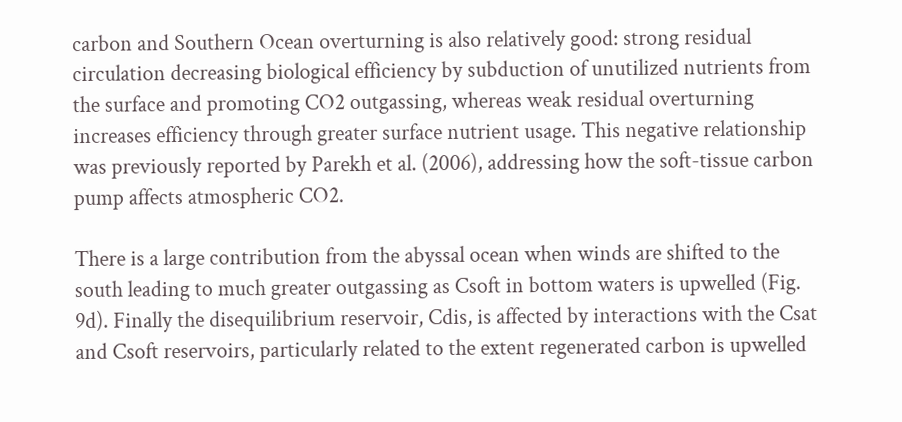carbon and Southern Ocean overturning is also relatively good: strong residual circulation decreasing biological efficiency by subduction of unutilized nutrients from the surface and promoting CO2 outgassing, whereas weak residual overturning increases efficiency through greater surface nutrient usage. This negative relationship was previously reported by Parekh et al. (2006), addressing how the soft-tissue carbon pump affects atmospheric CO2.

There is a large contribution from the abyssal ocean when winds are shifted to the south leading to much greater outgassing as Csoft in bottom waters is upwelled (Fig. 9d). Finally the disequilibrium reservoir, Cdis, is affected by interactions with the Csat and Csoft reservoirs, particularly related to the extent regenerated carbon is upwelled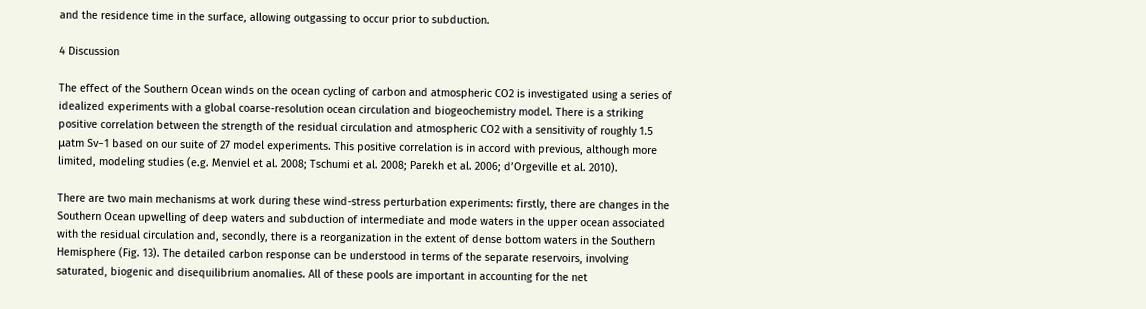and the residence time in the surface, allowing outgassing to occur prior to subduction.

4 Discussion

The effect of the Southern Ocean winds on the ocean cycling of carbon and atmospheric CO2 is investigated using a series of idealized experiments with a global coarse-resolution ocean circulation and biogeochemistry model. There is a striking positive correlation between the strength of the residual circulation and atmospheric CO2 with a sensitivity of roughly 1.5 μatm Sv−1 based on our suite of 27 model experiments. This positive correlation is in accord with previous, although more limited, modeling studies (e.g. Menviel et al. 2008; Tschumi et al. 2008; Parekh et al. 2006; d’Orgeville et al. 2010).

There are two main mechanisms at work during these wind-stress perturbation experiments: firstly, there are changes in the Southern Ocean upwelling of deep waters and subduction of intermediate and mode waters in the upper ocean associated with the residual circulation and, secondly, there is a reorganization in the extent of dense bottom waters in the Southern Hemisphere (Fig. 13). The detailed carbon response can be understood in terms of the separate reservoirs, involving saturated, biogenic and disequilibrium anomalies. All of these pools are important in accounting for the net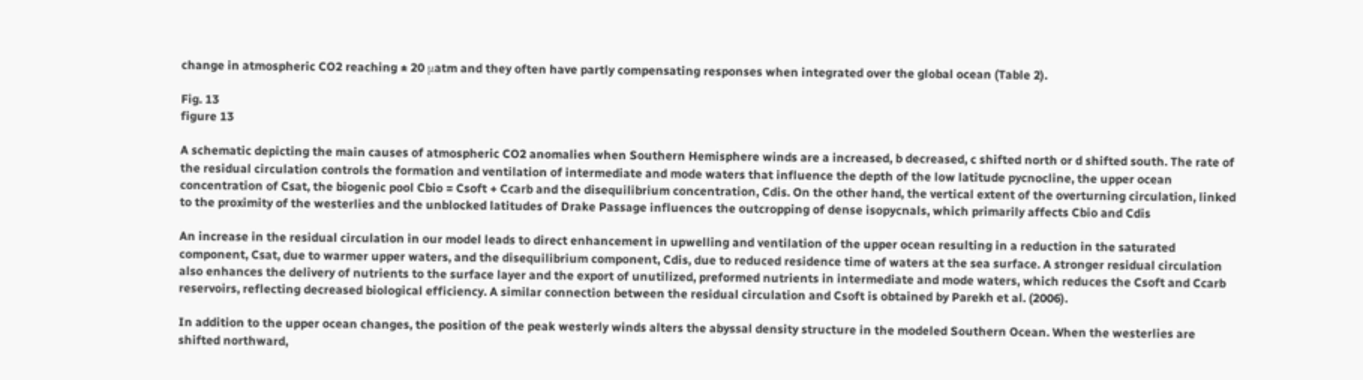change in atmospheric CO2 reaching ± 20 μatm and they often have partly compensating responses when integrated over the global ocean (Table 2).

Fig. 13
figure 13

A schematic depicting the main causes of atmospheric CO2 anomalies when Southern Hemisphere winds are a increased, b decreased, c shifted north or d shifted south. The rate of the residual circulation controls the formation and ventilation of intermediate and mode waters that influence the depth of the low latitude pycnocline, the upper ocean concentration of Csat, the biogenic pool Cbio = Csoft + Ccarb and the disequilibrium concentration, Cdis. On the other hand, the vertical extent of the overturning circulation, linked to the proximity of the westerlies and the unblocked latitudes of Drake Passage influences the outcropping of dense isopycnals, which primarily affects Cbio and Cdis

An increase in the residual circulation in our model leads to direct enhancement in upwelling and ventilation of the upper ocean resulting in a reduction in the saturated component, Csat, due to warmer upper waters, and the disequilibrium component, Cdis, due to reduced residence time of waters at the sea surface. A stronger residual circulation also enhances the delivery of nutrients to the surface layer and the export of unutilized, preformed nutrients in intermediate and mode waters, which reduces the Csoft and Ccarb reservoirs, reflecting decreased biological efficiency. A similar connection between the residual circulation and Csoft is obtained by Parekh et al. (2006).

In addition to the upper ocean changes, the position of the peak westerly winds alters the abyssal density structure in the modeled Southern Ocean. When the westerlies are shifted northward,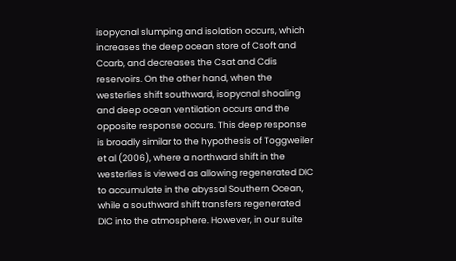isopycnal slumping and isolation occurs, which increases the deep ocean store of Csoft and Ccarb, and decreases the Csat and Cdis reservoirs. On the other hand, when the westerlies shift southward, isopycnal shoaling and deep ocean ventilation occurs and the opposite response occurs. This deep response is broadly similar to the hypothesis of Toggweiler et al (2006), where a northward shift in the westerlies is viewed as allowing regenerated DIC to accumulate in the abyssal Southern Ocean, while a southward shift transfers regenerated DIC into the atmosphere. However, in our suite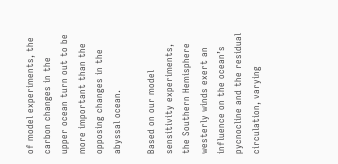of model experiments, the carbon changes in the upper ocean turn out to be more important than the opposing changes in the abyssal ocean.

Based on our model sensitivity experiments, the Southern Hemisphere westerly winds exert an influence on the ocean’s pycnocline and the residual circulation, varying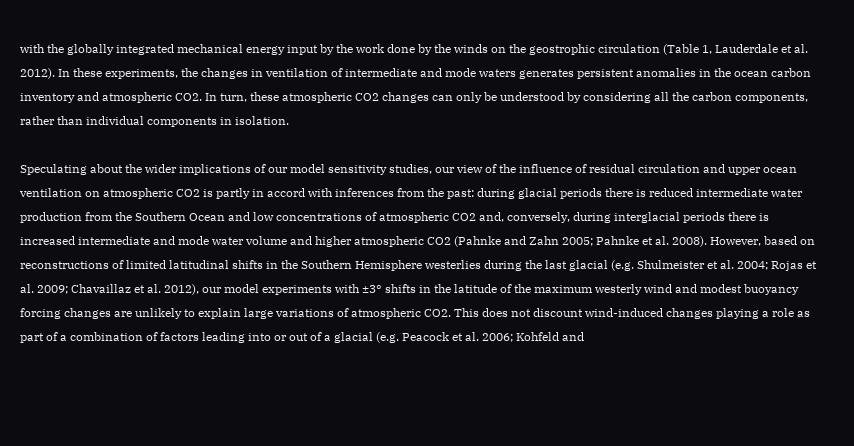with the globally integrated mechanical energy input by the work done by the winds on the geostrophic circulation (Table 1, Lauderdale et al. 2012). In these experiments, the changes in ventilation of intermediate and mode waters generates persistent anomalies in the ocean carbon inventory and atmospheric CO2. In turn, these atmospheric CO2 changes can only be understood by considering all the carbon components, rather than individual components in isolation.

Speculating about the wider implications of our model sensitivity studies, our view of the influence of residual circulation and upper ocean ventilation on atmospheric CO2 is partly in accord with inferences from the past: during glacial periods there is reduced intermediate water production from the Southern Ocean and low concentrations of atmospheric CO2 and, conversely, during interglacial periods there is increased intermediate and mode water volume and higher atmospheric CO2 (Pahnke and Zahn 2005; Pahnke et al. 2008). However, based on reconstructions of limited latitudinal shifts in the Southern Hemisphere westerlies during the last glacial (e.g. Shulmeister et al. 2004; Rojas et al. 2009; Chavaillaz et al. 2012), our model experiments with ±3° shifts in the latitude of the maximum westerly wind and modest buoyancy forcing changes are unlikely to explain large variations of atmospheric CO2. This does not discount wind-induced changes playing a role as part of a combination of factors leading into or out of a glacial (e.g. Peacock et al. 2006; Kohfeld and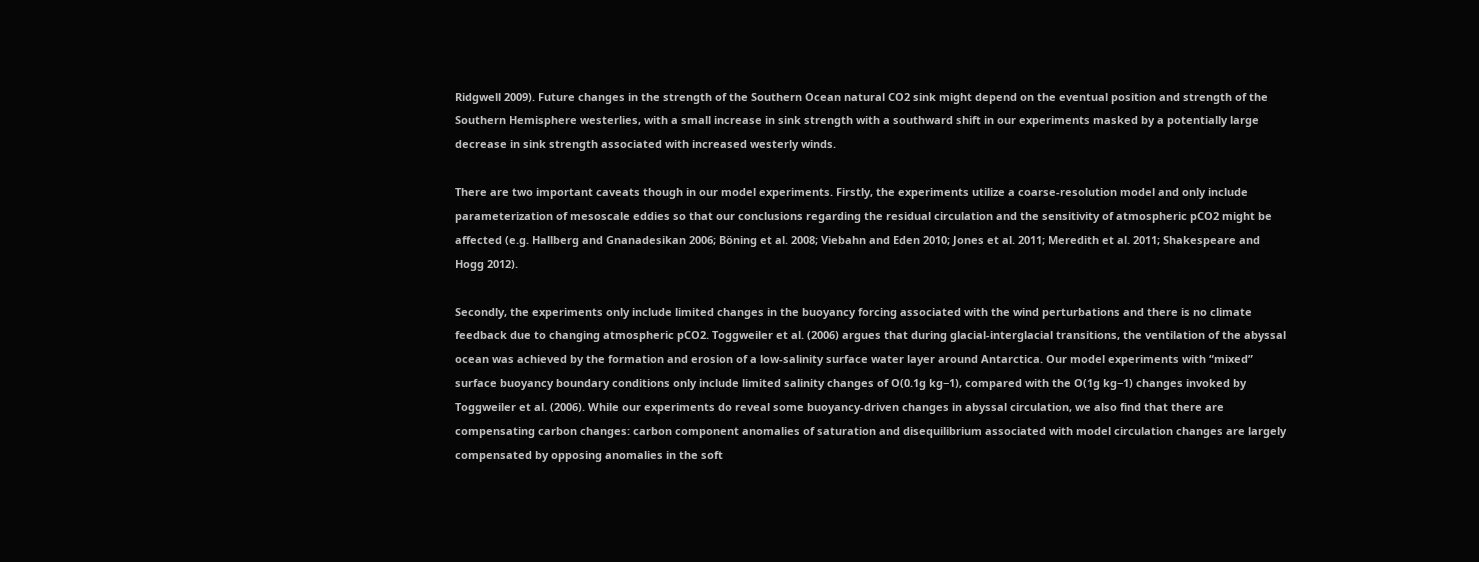Ridgwell 2009). Future changes in the strength of the Southern Ocean natural CO2 sink might depend on the eventual position and strength of the Southern Hemisphere westerlies, with a small increase in sink strength with a southward shift in our experiments masked by a potentially large decrease in sink strength associated with increased westerly winds.

There are two important caveats though in our model experiments. Firstly, the experiments utilize a coarse-resolution model and only include parameterization of mesoscale eddies so that our conclusions regarding the residual circulation and the sensitivity of atmospheric pCO2 might be affected (e.g. Hallberg and Gnanadesikan 2006; Böning et al. 2008; Viebahn and Eden 2010; Jones et al. 2011; Meredith et al. 2011; Shakespeare and Hogg 2012).

Secondly, the experiments only include limited changes in the buoyancy forcing associated with the wind perturbations and there is no climate feedback due to changing atmospheric pCO2. Toggweiler et al. (2006) argues that during glacial-interglacial transitions, the ventilation of the abyssal ocean was achieved by the formation and erosion of a low-salinity surface water layer around Antarctica. Our model experiments with “mixed” surface buoyancy boundary conditions only include limited salinity changes of O(0.1g kg−1), compared with the O(1g kg−1) changes invoked by Toggweiler et al. (2006). While our experiments do reveal some buoyancy-driven changes in abyssal circulation, we also find that there are compensating carbon changes: carbon component anomalies of saturation and disequilibrium associated with model circulation changes are largely compensated by opposing anomalies in the soft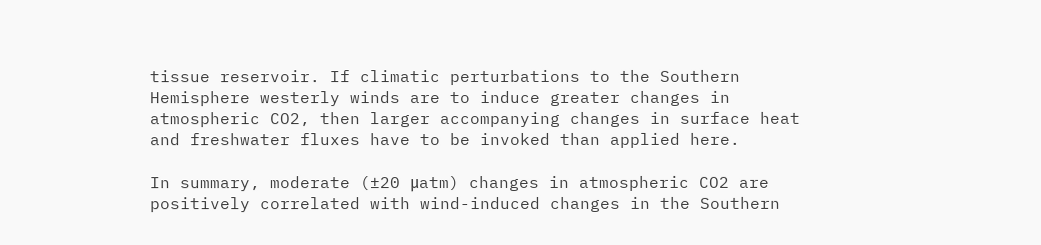tissue reservoir. If climatic perturbations to the Southern Hemisphere westerly winds are to induce greater changes in atmospheric CO2, then larger accompanying changes in surface heat and freshwater fluxes have to be invoked than applied here.

In summary, moderate (±20 μatm) changes in atmospheric CO2 are positively correlated with wind-induced changes in the Southern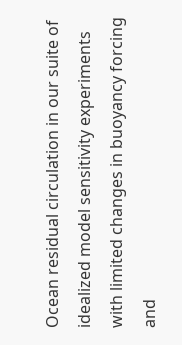Ocean residual circulation in our suite of idealized model sensitivity experiments with limited changes in buoyancy forcing and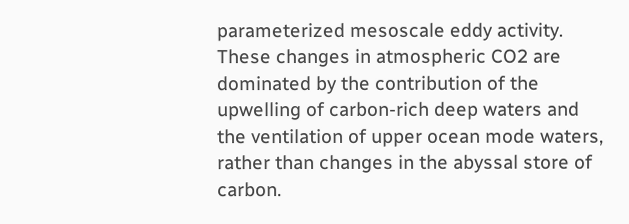parameterized mesoscale eddy activity. These changes in atmospheric CO2 are dominated by the contribution of the upwelling of carbon-rich deep waters and the ventilation of upper ocean mode waters, rather than changes in the abyssal store of carbon.